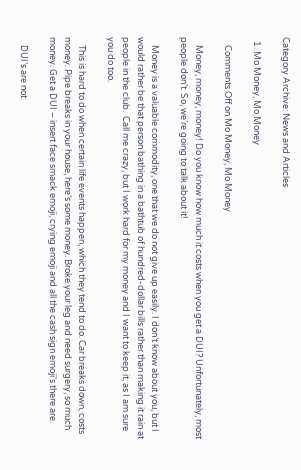Category Archive: News and Articles

  1. Mo Money, Mo Money

    Comments Off on Mo Money, Mo Money

    Money, money, money! Do you know how much it costs when you get a DUI? Unfortunately, most people don’t. So, we’re going to talk about it!

    Money is a valuable commodity, one that we do not give up easily. I don’t know about you, but I would rather be that person bathing in a bathtub of hundred-dollar bills rather than making it rain at people in the club.  Call me crazy, but I work hard for my money and I want to keep it, as I am sure you do too.

    This is hard to do when certain life events happen, which they tend to do. Car breaks down, costs money. Pipe breaks in your house, here’s some money. Broke your leg and need surgery, so much money. Get a DUI – insert face smack emoji, crying emoji and all the cash sign emoji’s there are.

    DUI’s are not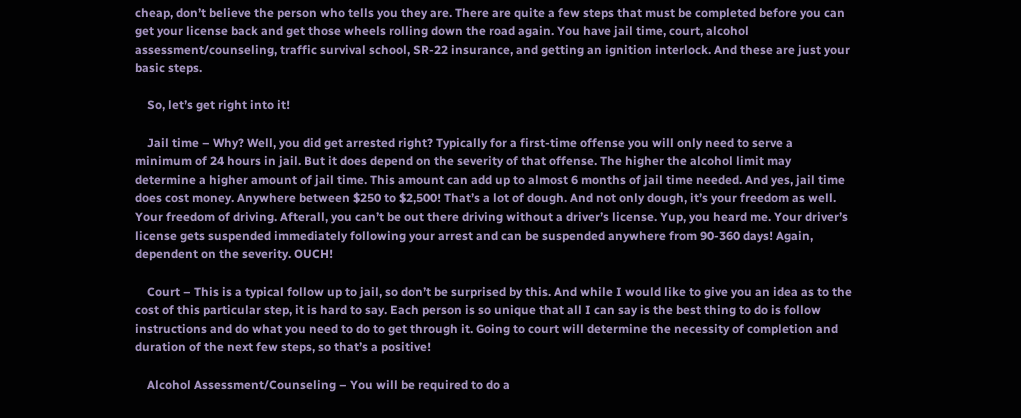cheap, don’t believe the person who tells you they are. There are quite a few steps that must be completed before you can get your license back and get those wheels rolling down the road again. You have jail time, court, alcohol assessment/counseling, traffic survival school, SR-22 insurance, and getting an ignition interlock. And these are just your basic steps.

    So, let’s get right into it!

    Jail time – Why? Well, you did get arrested right? Typically for a first-time offense you will only need to serve a minimum of 24 hours in jail. But it does depend on the severity of that offense. The higher the alcohol limit may determine a higher amount of jail time. This amount can add up to almost 6 months of jail time needed. And yes, jail time does cost money. Anywhere between $250 to $2,500! That’s a lot of dough. And not only dough, it’s your freedom as well. Your freedom of driving. Afterall, you can’t be out there driving without a driver’s license. Yup, you heard me. Your driver’s license gets suspended immediately following your arrest and can be suspended anywhere from 90-360 days! Again, dependent on the severity. OUCH!

    Court – This is a typical follow up to jail, so don’t be surprised by this. And while I would like to give you an idea as to the cost of this particular step, it is hard to say. Each person is so unique that all I can say is the best thing to do is follow instructions and do what you need to do to get through it. Going to court will determine the necessity of completion and duration of the next few steps, so that’s a positive!

    Alcohol Assessment/Counseling – You will be required to do a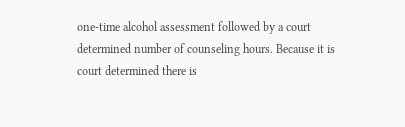one-time alcohol assessment followed by a court determined number of counseling hours. Because it is court determined there is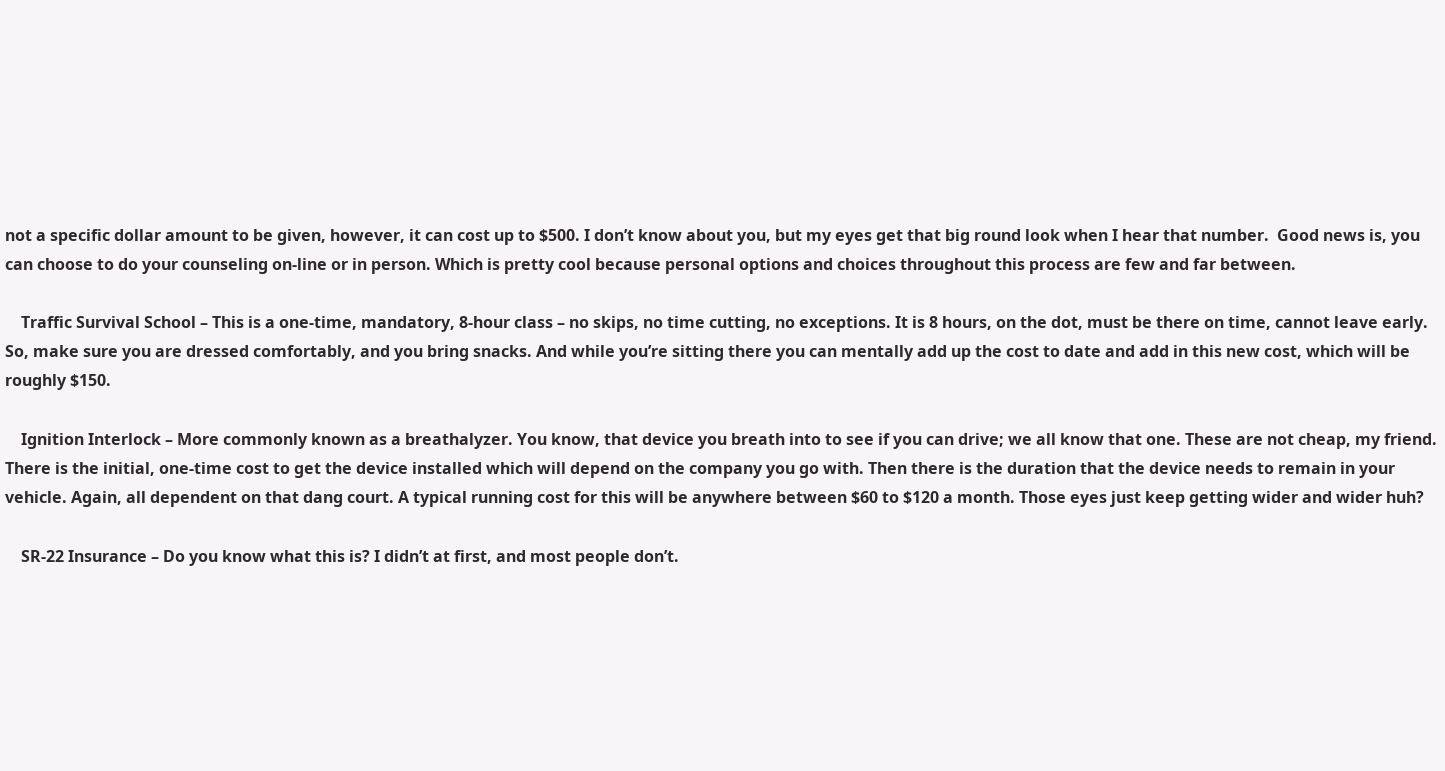not a specific dollar amount to be given, however, it can cost up to $500. I don’t know about you, but my eyes get that big round look when I hear that number.  Good news is, you can choose to do your counseling on-line or in person. Which is pretty cool because personal options and choices throughout this process are few and far between.

    Traffic Survival School – This is a one-time, mandatory, 8-hour class – no skips, no time cutting, no exceptions. It is 8 hours, on the dot, must be there on time, cannot leave early. So, make sure you are dressed comfortably, and you bring snacks. And while you’re sitting there you can mentally add up the cost to date and add in this new cost, which will be roughly $150.

    Ignition Interlock – More commonly known as a breathalyzer. You know, that device you breath into to see if you can drive; we all know that one. These are not cheap, my friend. There is the initial, one-time cost to get the device installed which will depend on the company you go with. Then there is the duration that the device needs to remain in your vehicle. Again, all dependent on that dang court. A typical running cost for this will be anywhere between $60 to $120 a month. Those eyes just keep getting wider and wider huh?

    SR-22 Insurance – Do you know what this is? I didn’t at first, and most people don’t.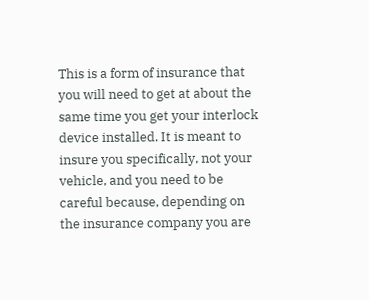This is a form of insurance that you will need to get at about the same time you get your interlock device installed. It is meant to insure you specifically, not your vehicle, and you need to be careful because, depending on the insurance company you are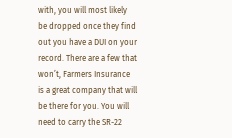with, you will most likely be dropped once they find out you have a DUI on your record. There are a few that won’t, Farmers Insurance is a great company that will be there for you. You will need to carry the SR-22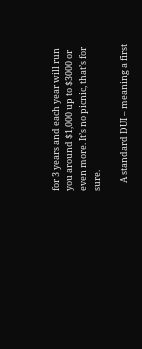for 3 years and each year will run you around $1,000 up to $3000 or even more. It’s no picnic, that’s for sure.

    A standard DUI – meaning a first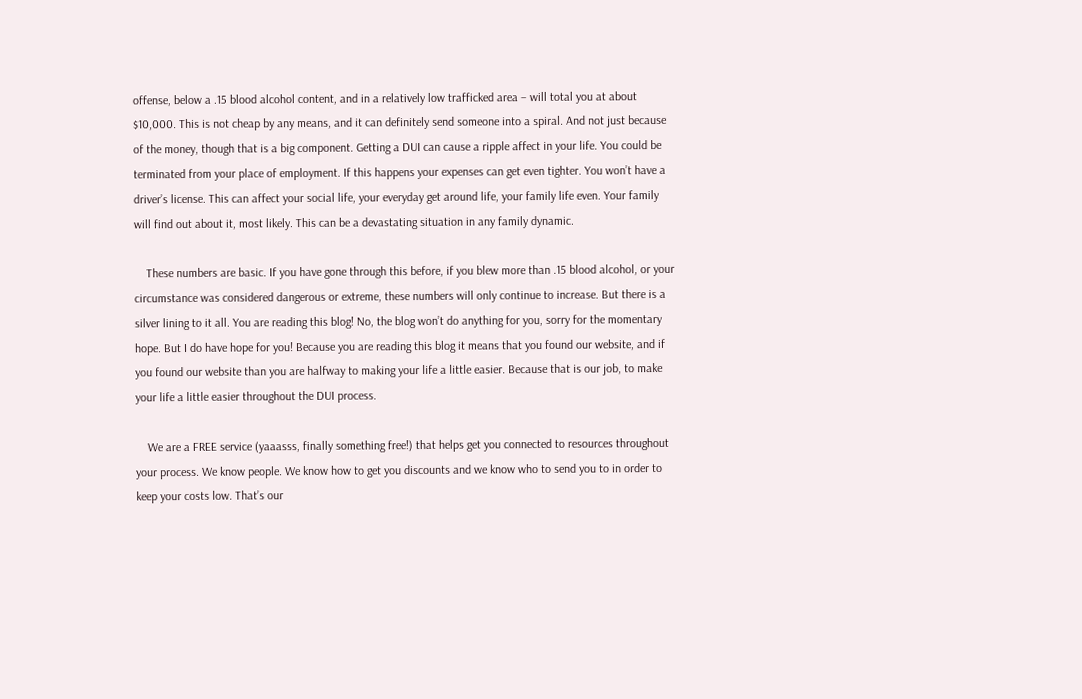offense, below a .15 blood alcohol content, and in a relatively low trafficked area – will total you at about $10,000. This is not cheap by any means, and it can definitely send someone into a spiral. And not just because of the money, though that is a big component. Getting a DUI can cause a ripple affect in your life. You could be terminated from your place of employment. If this happens your expenses can get even tighter. You won’t have a driver’s license. This can affect your social life, your everyday get around life, your family life even. Your family will find out about it, most likely. This can be a devastating situation in any family dynamic.

    These numbers are basic. If you have gone through this before, if you blew more than .15 blood alcohol, or your circumstance was considered dangerous or extreme, these numbers will only continue to increase. But there is a silver lining to it all. You are reading this blog! No, the blog won’t do anything for you, sorry for the momentary hope. But I do have hope for you! Because you are reading this blog it means that you found our website, and if you found our website than you are halfway to making your life a little easier. Because that is our job, to make your life a little easier throughout the DUI process.

    We are a FREE service (yaaasss, finally something free!) that helps get you connected to resources throughout your process. We know people. We know how to get you discounts and we know who to send you to in order to keep your costs low. That’s our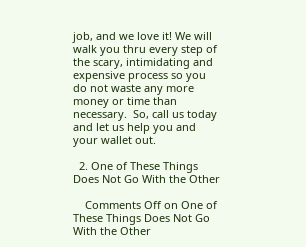job, and we love it! We will walk you thru every step of the scary, intimidating and expensive process so you do not waste any more money or time than necessary.  So, call us today and let us help you and your wallet out.

  2. One of These Things Does Not Go With the Other

    Comments Off on One of These Things Does Not Go With the Other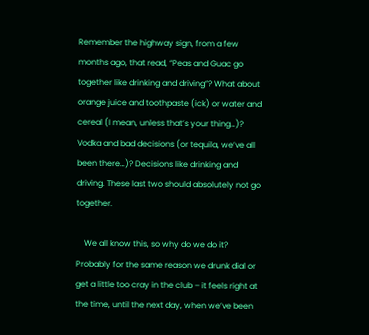Remember the highway sign, from a few months ago, that read, “Peas and Guac go together like drinking and driving”? What about orange juice and toothpaste (ick) or water and cereal (I mean, unless that’s your thing…)? Vodka and bad decisions (or tequila, we’ve all been there…)? Decisions like drinking and driving. These last two should absolutely not go together.

    We all know this, so why do we do it? Probably for the same reason we drunk dial or get a little too cray in the club – it feels right at the time, until the next day, when we’ve been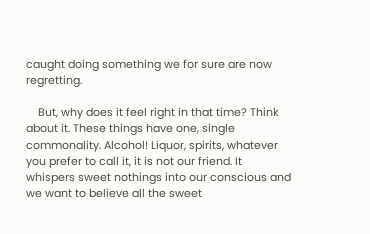caught doing something we for sure are now regretting.

    But, why does it feel right in that time? Think about it. These things have one, single commonality. Alcohol! Liquor, spirits, whatever you prefer to call it, it is not our friend. It whispers sweet nothings into our conscious and we want to believe all the sweet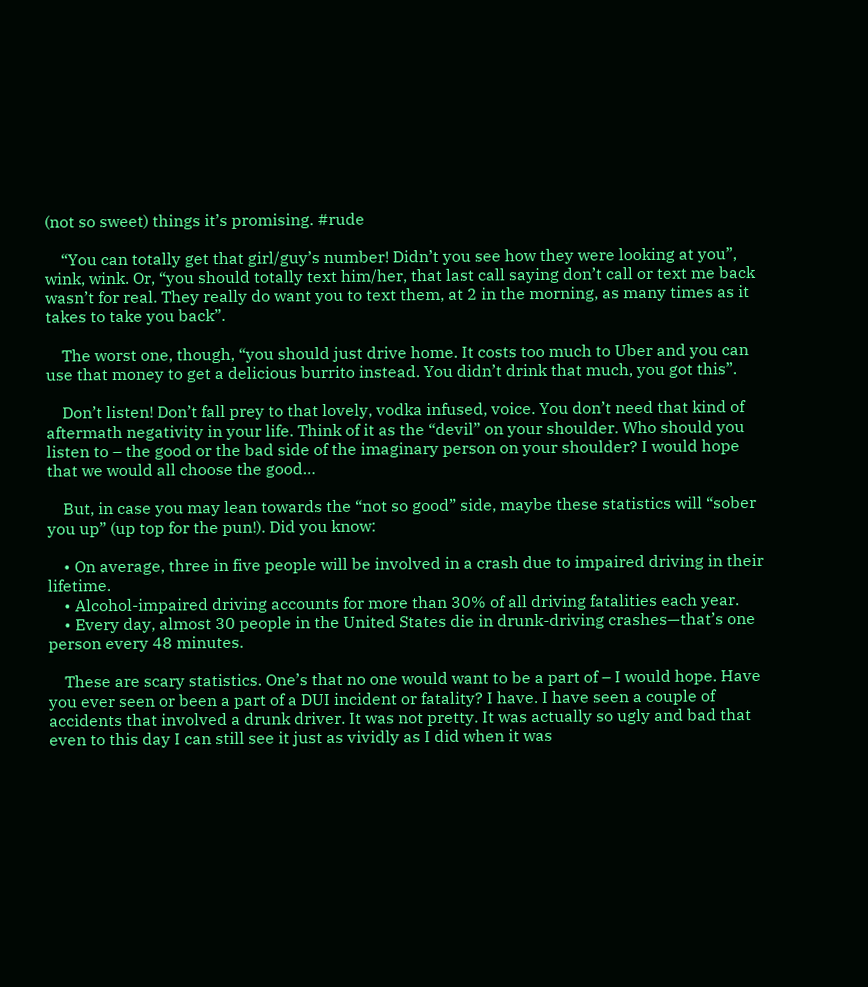(not so sweet) things it’s promising. #rude

    “You can totally get that girl/guy’s number! Didn’t you see how they were looking at you”, wink, wink. Or, “you should totally text him/her, that last call saying don’t call or text me back wasn’t for real. They really do want you to text them, at 2 in the morning, as many times as it takes to take you back”.

    The worst one, though, “you should just drive home. It costs too much to Uber and you can use that money to get a delicious burrito instead. You didn’t drink that much, you got this”.

    Don’t listen! Don’t fall prey to that lovely, vodka infused, voice. You don’t need that kind of aftermath negativity in your life. Think of it as the “devil” on your shoulder. Who should you listen to – the good or the bad side of the imaginary person on your shoulder? I would hope that we would all choose the good…

    But, in case you may lean towards the “not so good” side, maybe these statistics will “sober you up” (up top for the pun!). Did you know:

    • On average, three in five people will be involved in a crash due to impaired driving in their lifetime.
    • Alcohol-impaired driving accounts for more than 30% of all driving fatalities each year.
    • Every day, almost 30 people in the United States die in drunk-driving crashes—that’s one person every 48 minutes.

    These are scary statistics. One’s that no one would want to be a part of – I would hope. Have you ever seen or been a part of a DUI incident or fatality? I have. I have seen a couple of accidents that involved a drunk driver. It was not pretty. It was actually so ugly and bad that even to this day I can still see it just as vividly as I did when it was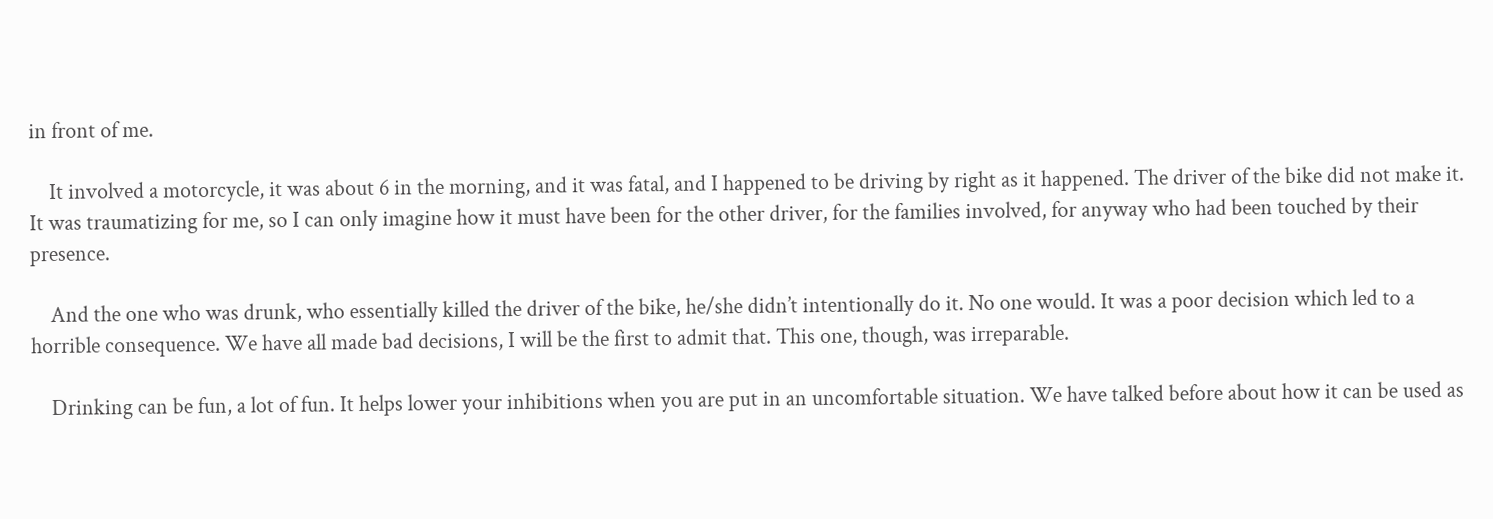in front of me.

    It involved a motorcycle, it was about 6 in the morning, and it was fatal, and I happened to be driving by right as it happened. The driver of the bike did not make it. It was traumatizing for me, so I can only imagine how it must have been for the other driver, for the families involved, for anyway who had been touched by their presence.

    And the one who was drunk, who essentially killed the driver of the bike, he/she didn’t intentionally do it. No one would. It was a poor decision which led to a horrible consequence. We have all made bad decisions, I will be the first to admit that. This one, though, was irreparable.

    Drinking can be fun, a lot of fun. It helps lower your inhibitions when you are put in an uncomfortable situation. We have talked before about how it can be used as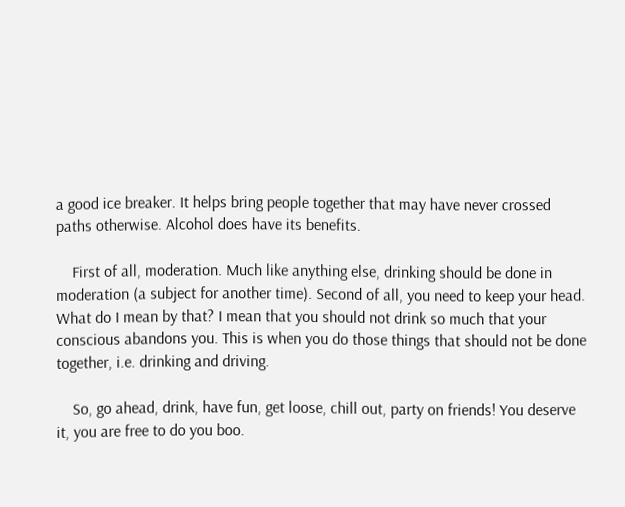a good ice breaker. It helps bring people together that may have never crossed paths otherwise. Alcohol does have its benefits.

    First of all, moderation. Much like anything else, drinking should be done in moderation (a subject for another time). Second of all, you need to keep your head. What do I mean by that? I mean that you should not drink so much that your conscious abandons you. This is when you do those things that should not be done together, i.e. drinking and driving.

    So, go ahead, drink, have fun, get loose, chill out, party on friends! You deserve it, you are free to do you boo.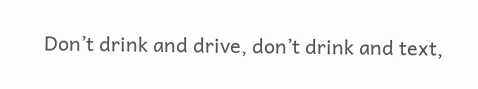Don’t drink and drive, don’t drink and text,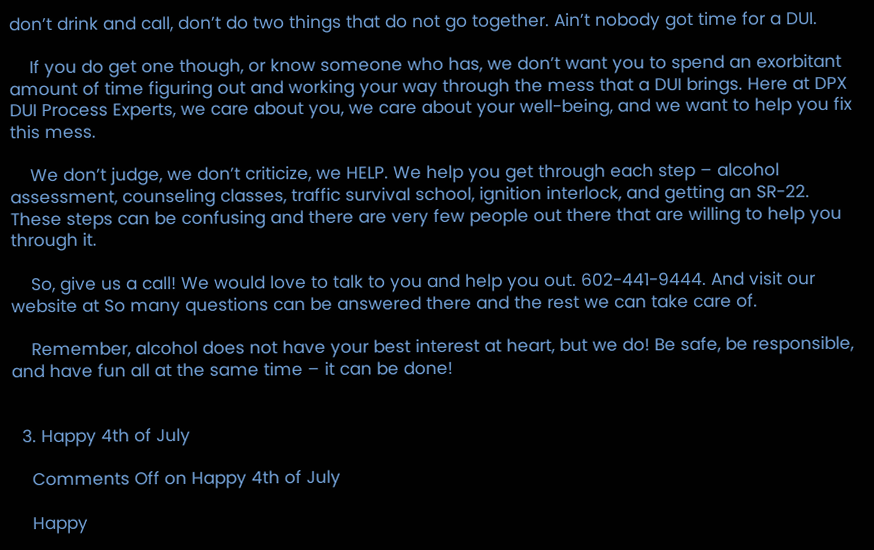don’t drink and call, don’t do two things that do not go together. Ain’t nobody got time for a DUI.

    If you do get one though, or know someone who has, we don’t want you to spend an exorbitant amount of time figuring out and working your way through the mess that a DUI brings. Here at DPX DUI Process Experts, we care about you, we care about your well-being, and we want to help you fix this mess.

    We don’t judge, we don’t criticize, we HELP. We help you get through each step – alcohol assessment, counseling classes, traffic survival school, ignition interlock, and getting an SR-22. These steps can be confusing and there are very few people out there that are willing to help you through it.

    So, give us a call! We would love to talk to you and help you out. 602-441-9444. And visit our website at So many questions can be answered there and the rest we can take care of.

    Remember, alcohol does not have your best interest at heart, but we do! Be safe, be responsible, and have fun all at the same time – it can be done!


  3. Happy 4th of July

    Comments Off on Happy 4th of July

    Happy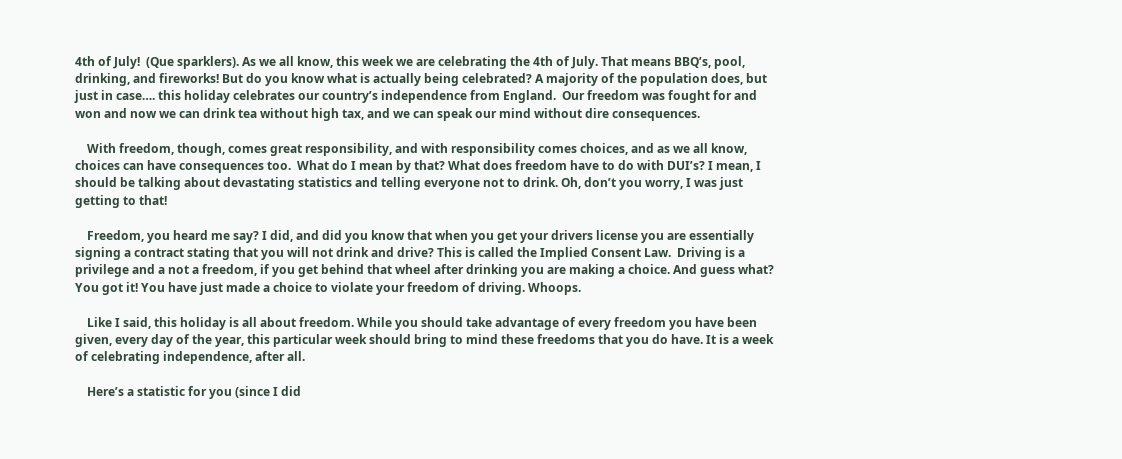4th of July!  (Que sparklers). As we all know, this week we are celebrating the 4th of July. That means BBQ’s, pool, drinking, and fireworks! But do you know what is actually being celebrated? A majority of the population does, but just in case…. this holiday celebrates our country’s independence from England.  Our freedom was fought for and won and now we can drink tea without high tax, and we can speak our mind without dire consequences.

    With freedom, though, comes great responsibility, and with responsibility comes choices, and as we all know, choices can have consequences too.  What do I mean by that? What does freedom have to do with DUI’s? I mean, I should be talking about devastating statistics and telling everyone not to drink. Oh, don’t you worry, I was just getting to that!

    Freedom, you heard me say? I did, and did you know that when you get your drivers license you are essentially signing a contract stating that you will not drink and drive? This is called the Implied Consent Law.  Driving is a privilege and a not a freedom, if you get behind that wheel after drinking you are making a choice. And guess what? You got it! You have just made a choice to violate your freedom of driving. Whoops.

    Like I said, this holiday is all about freedom. While you should take advantage of every freedom you have been given, every day of the year, this particular week should bring to mind these freedoms that you do have. It is a week of celebrating independence, after all.

    Here’s a statistic for you (since I did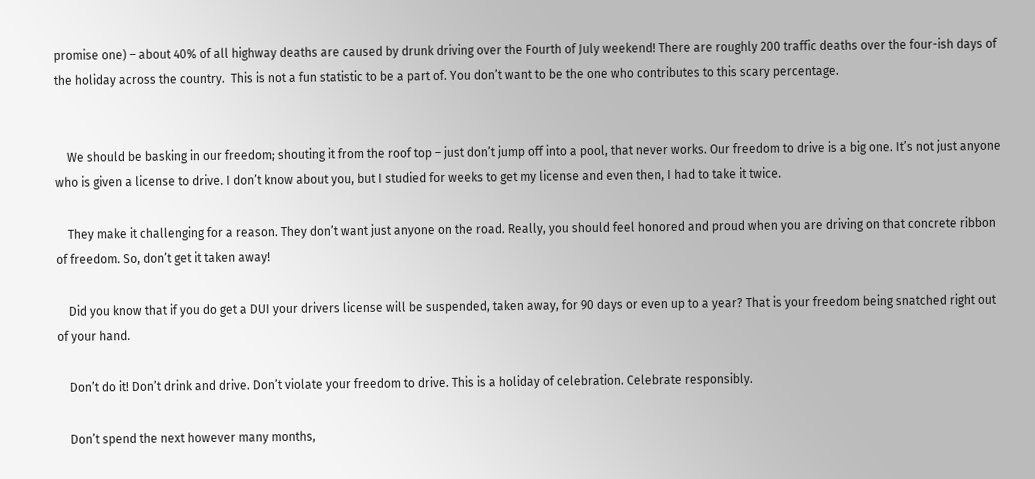promise one) – about 40% of all highway deaths are caused by drunk driving over the Fourth of July weekend! There are roughly 200 traffic deaths over the four-ish days of the holiday across the country.  This is not a fun statistic to be a part of. You don’t want to be the one who contributes to this scary percentage.


    We should be basking in our freedom; shouting it from the roof top – just don’t jump off into a pool, that never works. Our freedom to drive is a big one. It’s not just anyone who is given a license to drive. I don’t know about you, but I studied for weeks to get my license and even then, I had to take it twice.

    They make it challenging for a reason. They don’t want just anyone on the road. Really, you should feel honored and proud when you are driving on that concrete ribbon of freedom. So, don’t get it taken away!

    Did you know that if you do get a DUI your drivers license will be suspended, taken away, for 90 days or even up to a year? That is your freedom being snatched right out of your hand.

    Don’t do it! Don’t drink and drive. Don’t violate your freedom to drive. This is a holiday of celebration. Celebrate responsibly.

    Don’t spend the next however many months,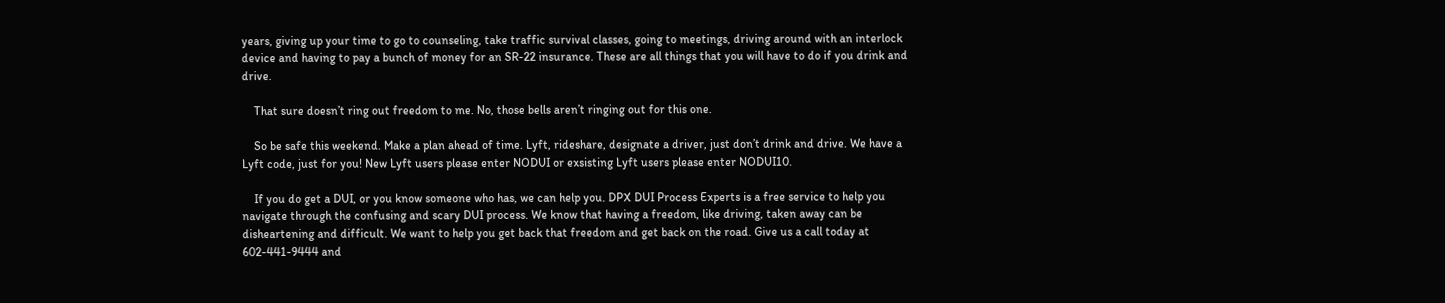years, giving up your time to go to counseling, take traffic survival classes, going to meetings, driving around with an interlock device and having to pay a bunch of money for an SR-22 insurance. These are all things that you will have to do if you drink and drive.

    That sure doesn’t ring out freedom to me. No, those bells aren’t ringing out for this one.

    So be safe this weekend. Make a plan ahead of time. Lyft, rideshare, designate a driver, just don’t drink and drive. We have a Lyft code, just for you! New Lyft users please enter NODUI or exsisting Lyft users please enter NODUI10.

    If you do get a DUI, or you know someone who has, we can help you. DPX DUI Process Experts is a free service to help you navigate through the confusing and scary DUI process. We know that having a freedom, like driving, taken away can be disheartening and difficult. We want to help you get back that freedom and get back on the road. Give us a call today at 602-441-9444 and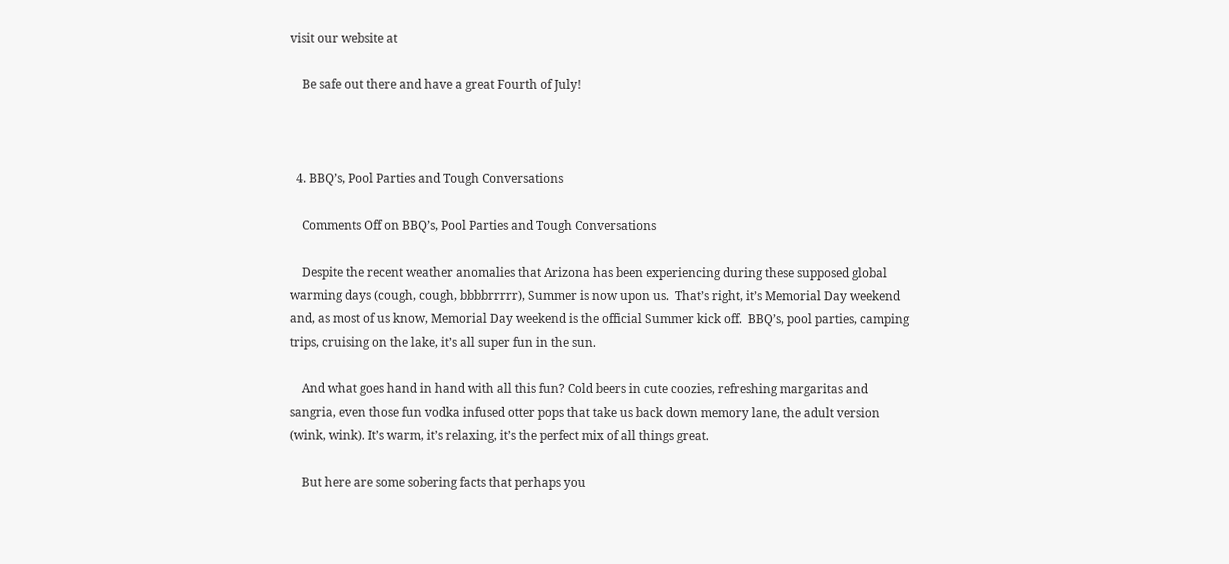visit our website at

    Be safe out there and have a great Fourth of July!



  4. BBQ’s, Pool Parties and Tough Conversations

    Comments Off on BBQ’s, Pool Parties and Tough Conversations

    Despite the recent weather anomalies that Arizona has been experiencing during these supposed global warming days (cough, cough, bbbbrrrrr), Summer is now upon us.  That’s right, it’s Memorial Day weekend and, as most of us know, Memorial Day weekend is the official Summer kick off.  BBQ’s, pool parties, camping trips, cruising on the lake, it’s all super fun in the sun.

    And what goes hand in hand with all this fun? Cold beers in cute coozies, refreshing margaritas and sangria, even those fun vodka infused otter pops that take us back down memory lane, the adult version (wink, wink). It’s warm, it’s relaxing, it’s the perfect mix of all things great.

    But here are some sobering facts that perhaps you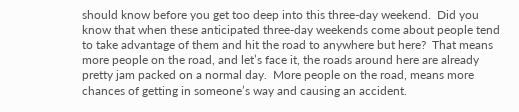should know before you get too deep into this three-day weekend.  Did you know that when these anticipated three-day weekends come about people tend to take advantage of them and hit the road to anywhere but here?  That means more people on the road, and let’s face it, the roads around here are already pretty jam packed on a normal day.  More people on the road, means more chances of getting in someone’s way and causing an accident.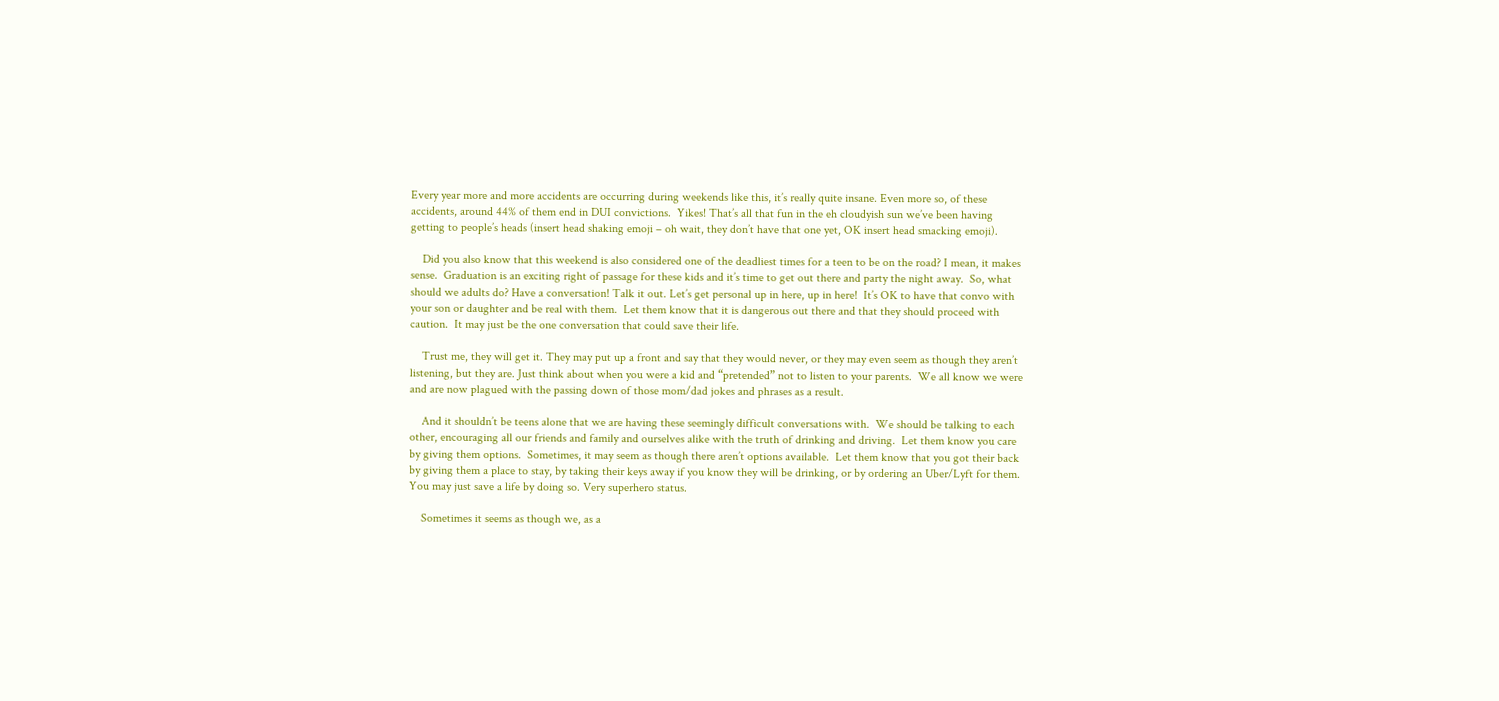Every year more and more accidents are occurring during weekends like this, it’s really quite insane. Even more so, of these accidents, around 44% of them end in DUI convictions.  Yikes! That’s all that fun in the eh cloudyish sun we’ve been having getting to people’s heads (insert head shaking emoji – oh wait, they don’t have that one yet, OK insert head smacking emoji).

    Did you also know that this weekend is also considered one of the deadliest times for a teen to be on the road? I mean, it makes sense.  Graduation is an exciting right of passage for these kids and it’s time to get out there and party the night away.  So, what should we adults do? Have a conversation! Talk it out. Let’s get personal up in here, up in here!  It’s OK to have that convo with your son or daughter and be real with them.  Let them know that it is dangerous out there and that they should proceed with caution.  It may just be the one conversation that could save their life.

    Trust me, they will get it. They may put up a front and say that they would never, or they may even seem as though they aren’t listening, but they are. Just think about when you were a kid and “pretended” not to listen to your parents.  We all know we were and are now plagued with the passing down of those mom/dad jokes and phrases as a result.

    And it shouldn’t be teens alone that we are having these seemingly difficult conversations with.  We should be talking to each other, encouraging all our friends and family and ourselves alike with the truth of drinking and driving.  Let them know you care by giving them options.  Sometimes, it may seem as though there aren’t options available.  Let them know that you got their back by giving them a place to stay, by taking their keys away if you know they will be drinking, or by ordering an Uber/Lyft for them.  You may just save a life by doing so. Very superhero status.

    Sometimes it seems as though we, as a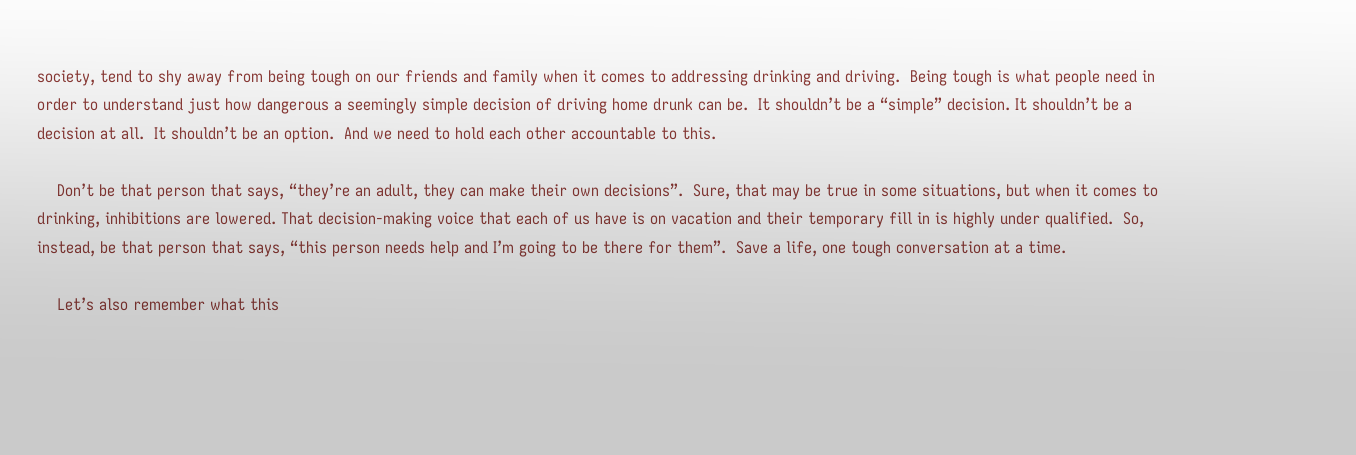society, tend to shy away from being tough on our friends and family when it comes to addressing drinking and driving.  Being tough is what people need in order to understand just how dangerous a seemingly simple decision of driving home drunk can be.  It shouldn’t be a “simple” decision. It shouldn’t be a decision at all.  It shouldn’t be an option.  And we need to hold each other accountable to this.

    Don’t be that person that says, “they’re an adult, they can make their own decisions”.  Sure, that may be true in some situations, but when it comes to drinking, inhibitions are lowered. That decision-making voice that each of us have is on vacation and their temporary fill in is highly under qualified.  So, instead, be that person that says, “this person needs help and I’m going to be there for them”.  Save a life, one tough conversation at a time.

    Let’s also remember what this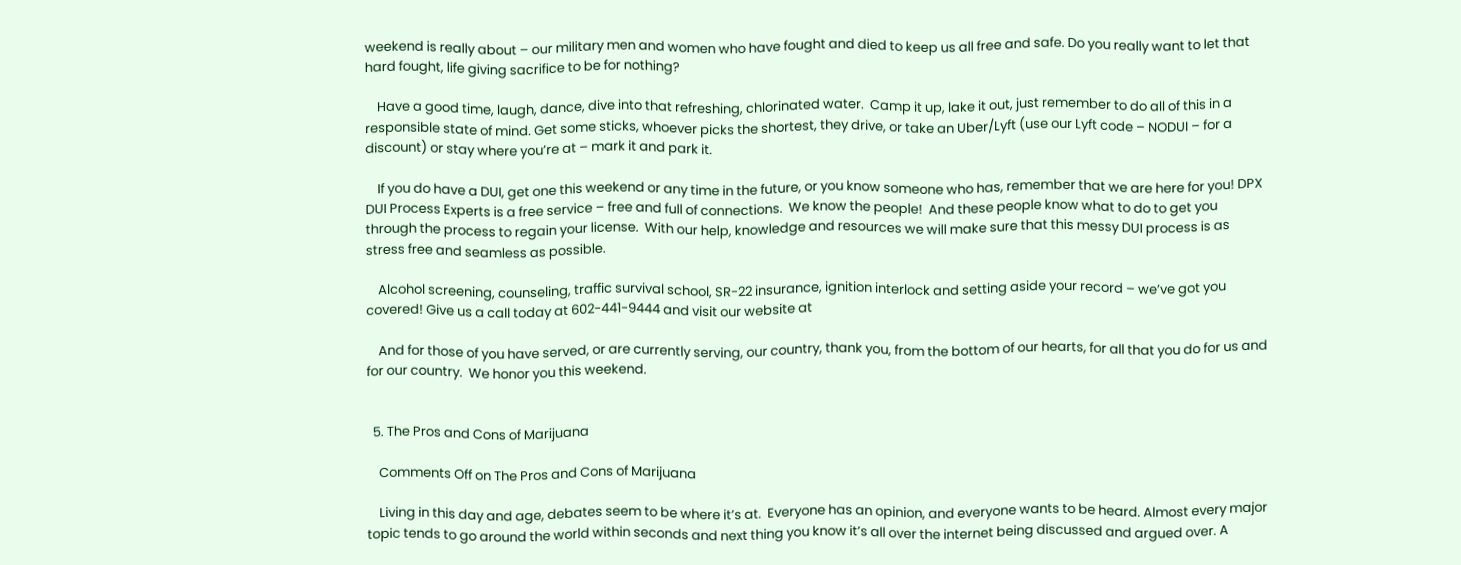weekend is really about – our military men and women who have fought and died to keep us all free and safe. Do you really want to let that hard fought, life giving sacrifice to be for nothing?

    Have a good time, laugh, dance, dive into that refreshing, chlorinated water.  Camp it up, lake it out, just remember to do all of this in a responsible state of mind. Get some sticks, whoever picks the shortest, they drive, or take an Uber/Lyft (use our Lyft code – NODUI – for a discount) or stay where you’re at – mark it and park it.

    If you do have a DUI, get one this weekend or any time in the future, or you know someone who has, remember that we are here for you! DPX DUI Process Experts is a free service – free and full of connections.  We know the people!  And these people know what to do to get you through the process to regain your license.  With our help, knowledge and resources we will make sure that this messy DUI process is as stress free and seamless as possible.

    Alcohol screening, counseling, traffic survival school, SR-22 insurance, ignition interlock and setting aside your record – we’ve got you covered! Give us a call today at 602-441-9444 and visit our website at

    And for those of you have served, or are currently serving, our country, thank you, from the bottom of our hearts, for all that you do for us and for our country.  We honor you this weekend.


  5. The Pros and Cons of Marijuana

    Comments Off on The Pros and Cons of Marijuana

    Living in this day and age, debates seem to be where it’s at.  Everyone has an opinion, and everyone wants to be heard. Almost every major topic tends to go around the world within seconds and next thing you know it’s all over the internet being discussed and argued over. A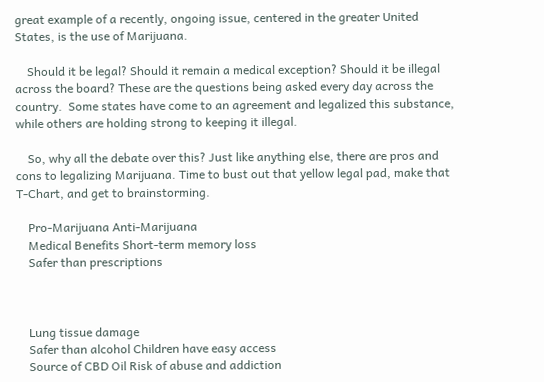great example of a recently, ongoing issue, centered in the greater United States, is the use of Marijuana.

    Should it be legal? Should it remain a medical exception? Should it be illegal across the board? These are the questions being asked every day across the country.  Some states have come to an agreement and legalized this substance, while others are holding strong to keeping it illegal.

    So, why all the debate over this? Just like anything else, there are pros and cons to legalizing Marijuana. Time to bust out that yellow legal pad, make that T-Chart, and get to brainstorming.

    Pro-Marijuana Anti-Marijuana
    Medical Benefits Short-term memory loss
    Safer than prescriptions



    Lung tissue damage
    Safer than alcohol Children have easy access
    Source of CBD Oil Risk of abuse and addiction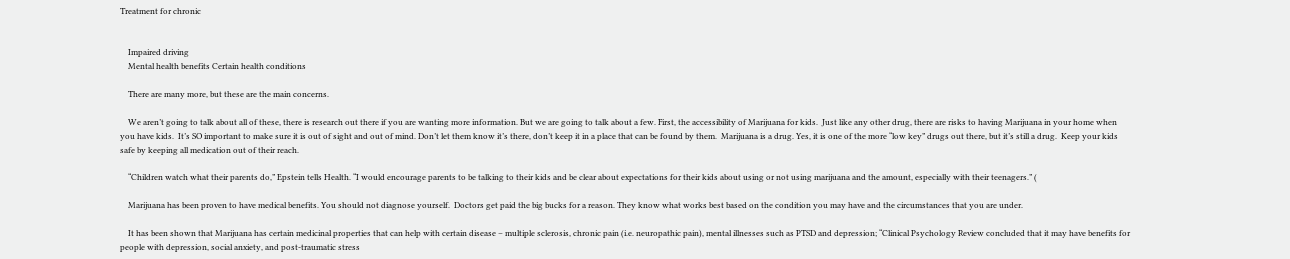Treatment for chronic


    Impaired driving
    Mental health benefits Certain health conditions

    There are many more, but these are the main concerns.

    We aren’t going to talk about all of these, there is research out there if you are wanting more information. But we are going to talk about a few. First, the accessibility of Marijuana for kids.  Just like any other drug, there are risks to having Marijuana in your home when you have kids.  It’s SO important to make sure it is out of sight and out of mind. Don’t let them know it’s there, don’t keep it in a place that can be found by them.  Marijuana is a drug. Yes, it is one of the more “low key” drugs out there, but it’s still a drug.  Keep your kids safe by keeping all medication out of their reach.

    “Children watch what their parents do,” Epstein tells Health. “I would encourage parents to be talking to their kids and be clear about expectations for their kids about using or not using marijuana and the amount, especially with their teenagers.” (

    Marijuana has been proven to have medical benefits. You should not diagnose yourself.  Doctors get paid the big bucks for a reason. They know what works best based on the condition you may have and the circumstances that you are under.

    It has been shown that Marijuana has certain medicinal properties that can help with certain disease – multiple sclerosis, chronic pain (i.e. neuropathic pain), mental illnesses such as PTSD and depression; “Clinical Psychology Review concluded that it may have benefits for people with depression, social anxiety, and post-traumatic stress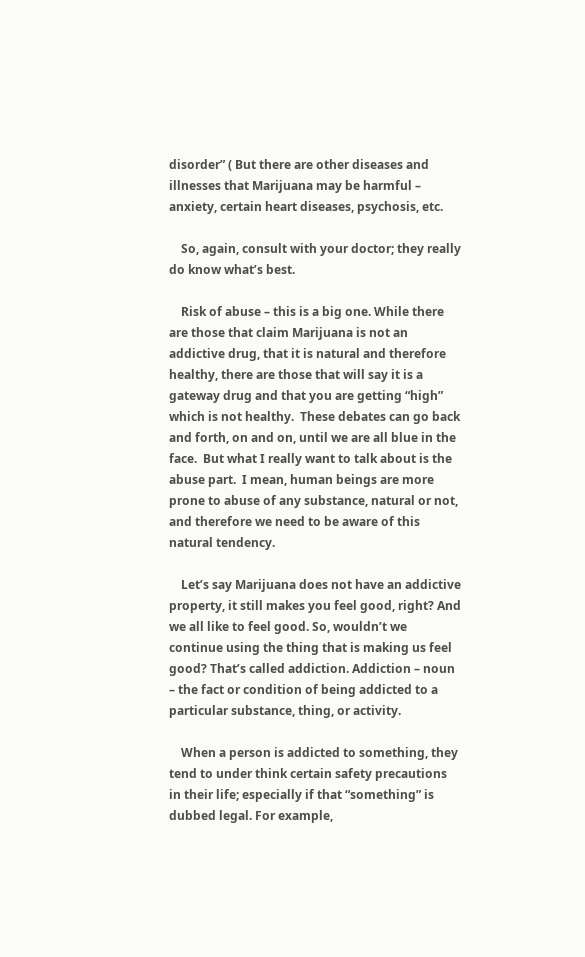disorder” ( But there are other diseases and illnesses that Marijuana may be harmful – anxiety, certain heart diseases, psychosis, etc.

    So, again, consult with your doctor; they really do know what’s best.

    Risk of abuse – this is a big one. While there are those that claim Marijuana is not an addictive drug, that it is natural and therefore healthy, there are those that will say it is a gateway drug and that you are getting “high” which is not healthy.  These debates can go back and forth, on and on, until we are all blue in the face.  But what I really want to talk about is the abuse part.  I mean, human beings are more prone to abuse of any substance, natural or not, and therefore we need to be aware of this natural tendency.

    Let’s say Marijuana does not have an addictive property, it still makes you feel good, right? And we all like to feel good. So, wouldn’t we continue using the thing that is making us feel good? That’s called addiction. Addiction – noun – the fact or condition of being addicted to a particular substance, thing, or activity.

    When a person is addicted to something, they tend to under think certain safety precautions in their life; especially if that “something” is dubbed legal. For example,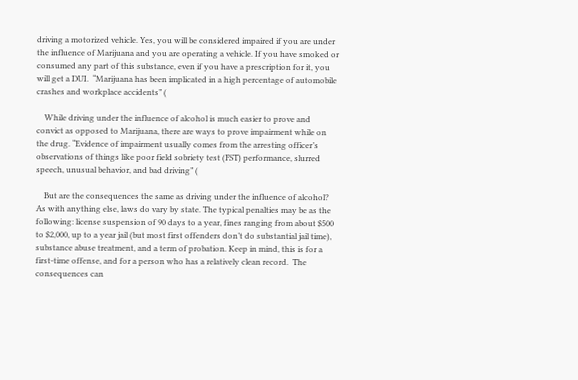driving a motorized vehicle. Yes, you will be considered impaired if you are under the influence of Marijuana and you are operating a vehicle. If you have smoked or consumed any part of this substance, even if you have a prescription for it, you will get a DUI.  “Marijuana has been implicated in a high percentage of automobile crashes and workplace accidents” (

    While driving under the influence of alcohol is much easier to prove and convict as opposed to Marijuana, there are ways to prove impairment while on the drug. “Evidence of impairment usually comes from the arresting officer’s observations of things like poor field sobriety test (FST) performance, slurred speech, unusual behavior, and bad driving” (

    But are the consequences the same as driving under the influence of alcohol? As with anything else, laws do vary by state. The typical penalties may be as the following: license suspension of 90 days to a year, fines ranging from about $500 to $2,000, up to a year jail (but most first offenders don’t do substantial jail time), substance abuse treatment, and a term of probation. Keep in mind, this is for a first-time offense, and for a person who has a relatively clean record.  The consequences can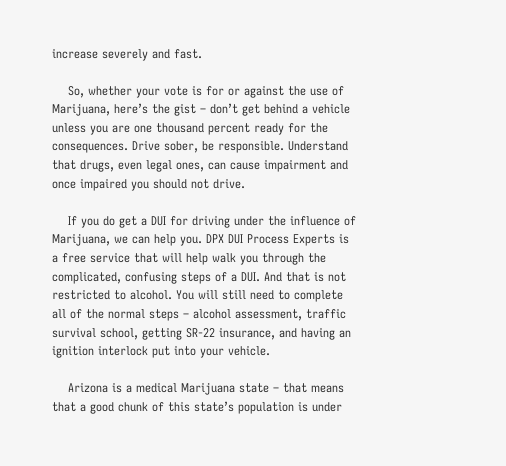increase severely and fast.

    So, whether your vote is for or against the use of Marijuana, here’s the gist – don’t get behind a vehicle unless you are one thousand percent ready for the consequences. Drive sober, be responsible. Understand that drugs, even legal ones, can cause impairment and once impaired you should not drive.

    If you do get a DUI for driving under the influence of Marijuana, we can help you. DPX DUI Process Experts is a free service that will help walk you through the complicated, confusing steps of a DUI. And that is not restricted to alcohol. You will still need to complete all of the normal steps – alcohol assessment, traffic survival school, getting SR-22 insurance, and having an ignition interlock put into your vehicle.

    Arizona is a medical Marijuana state – that means that a good chunk of this state’s population is under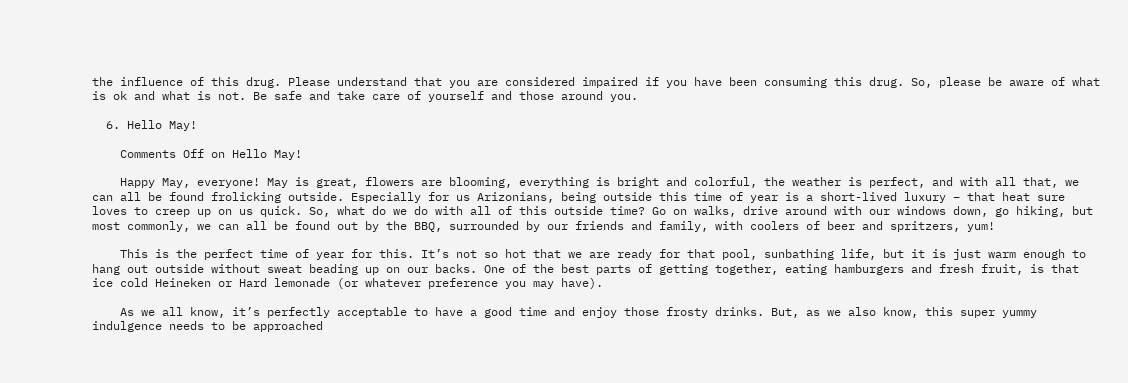the influence of this drug. Please understand that you are considered impaired if you have been consuming this drug. So, please be aware of what is ok and what is not. Be safe and take care of yourself and those around you.

  6. Hello May!

    Comments Off on Hello May!

    Happy May, everyone! May is great, flowers are blooming, everything is bright and colorful, the weather is perfect, and with all that, we can all be found frolicking outside. Especially for us Arizonians, being outside this time of year is a short-lived luxury – that heat sure loves to creep up on us quick. So, what do we do with all of this outside time? Go on walks, drive around with our windows down, go hiking, but most commonly, we can all be found out by the BBQ, surrounded by our friends and family, with coolers of beer and spritzers, yum!

    This is the perfect time of year for this. It’s not so hot that we are ready for that pool, sunbathing life, but it is just warm enough to hang out outside without sweat beading up on our backs. One of the best parts of getting together, eating hamburgers and fresh fruit, is that ice cold Heineken or Hard lemonade (or whatever preference you may have).

    As we all know, it’s perfectly acceptable to have a good time and enjoy those frosty drinks. But, as we also know, this super yummy indulgence needs to be approached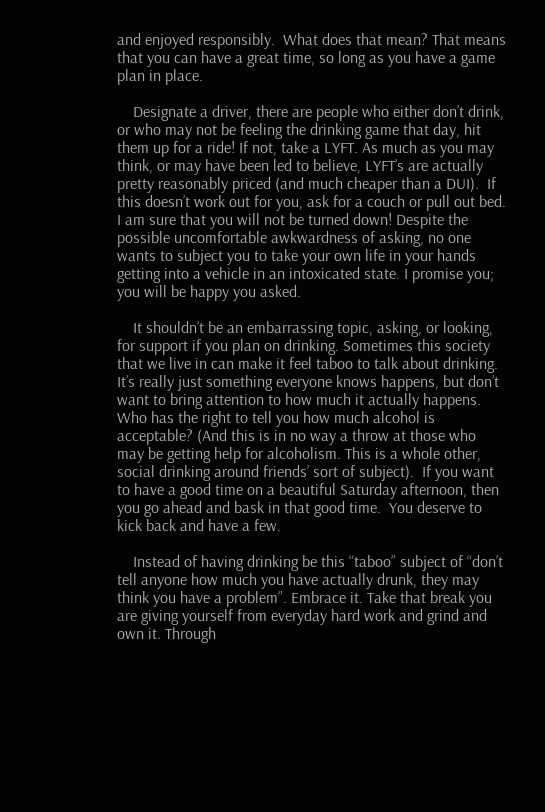and enjoyed responsibly.  What does that mean? That means that you can have a great time, so long as you have a game plan in place.

    Designate a driver, there are people who either don’t drink, or who may not be feeling the drinking game that day, hit them up for a ride! If not, take a LYFT. As much as you may think, or may have been led to believe, LYFT’s are actually pretty reasonably priced (and much cheaper than a DUI).  If this doesn’t work out for you, ask for a couch or pull out bed. I am sure that you will not be turned down! Despite the possible uncomfortable awkwardness of asking, no one wants to subject you to take your own life in your hands getting into a vehicle in an intoxicated state. I promise you; you will be happy you asked.

    It shouldn’t be an embarrassing topic, asking, or looking, for support if you plan on drinking. Sometimes this society that we live in can make it feel taboo to talk about drinking. It’s really just something everyone knows happens, but don’t want to bring attention to how much it actually happens.  Who has the right to tell you how much alcohol is acceptable? (And this is in no way a throw at those who may be getting help for alcoholism. This is a whole other, social drinking around friends’ sort of subject).  If you want to have a good time on a beautiful Saturday afternoon, then you go ahead and bask in that good time.  You deserve to kick back and have a few.

    Instead of having drinking be this “taboo” subject of “don’t tell anyone how much you have actually drunk, they may think you have a problem”. Embrace it. Take that break you are giving yourself from everyday hard work and grind and own it. Through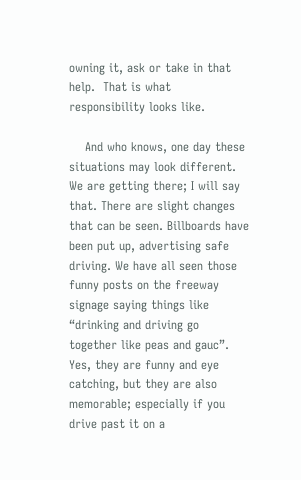owning it, ask or take in that help.  That is what responsibility looks like.

    And who knows, one day these situations may look different. We are getting there; I will say that. There are slight changes that can be seen. Billboards have been put up, advertising safe driving. We have all seen those funny posts on the freeway signage saying things like “drinking and driving go together like peas and gauc”. Yes, they are funny and eye catching, but they are also memorable; especially if you drive past it on a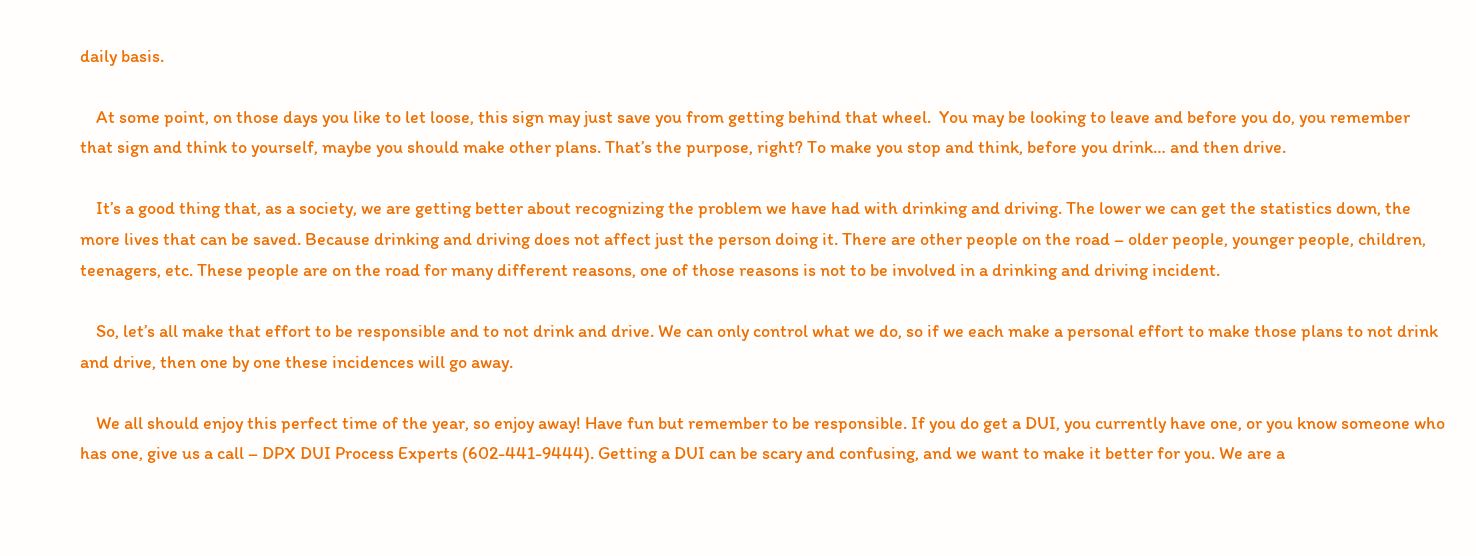daily basis.

    At some point, on those days you like to let loose, this sign may just save you from getting behind that wheel.  You may be looking to leave and before you do, you remember that sign and think to yourself, maybe you should make other plans. That’s the purpose, right? To make you stop and think, before you drink… and then drive.

    It’s a good thing that, as a society, we are getting better about recognizing the problem we have had with drinking and driving. The lower we can get the statistics down, the more lives that can be saved. Because drinking and driving does not affect just the person doing it. There are other people on the road – older people, younger people, children, teenagers, etc. These people are on the road for many different reasons, one of those reasons is not to be involved in a drinking and driving incident.

    So, let’s all make that effort to be responsible and to not drink and drive. We can only control what we do, so if we each make a personal effort to make those plans to not drink and drive, then one by one these incidences will go away.

    We all should enjoy this perfect time of the year, so enjoy away! Have fun but remember to be responsible. If you do get a DUI, you currently have one, or you know someone who has one, give us a call – DPX DUI Process Experts (602-441-9444). Getting a DUI can be scary and confusing, and we want to make it better for you. We are a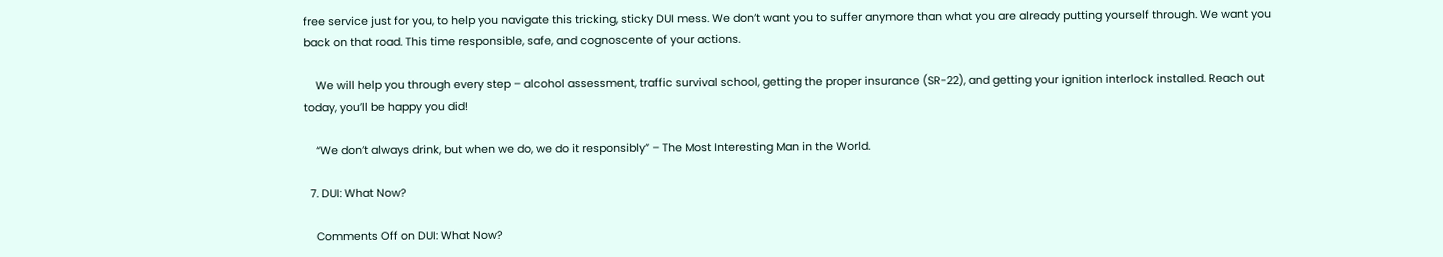free service just for you, to help you navigate this tricking, sticky DUI mess. We don’t want you to suffer anymore than what you are already putting yourself through. We want you back on that road. This time responsible, safe, and cognoscente of your actions.

    We will help you through every step – alcohol assessment, traffic survival school, getting the proper insurance (SR-22), and getting your ignition interlock installed. Reach out today, you’ll be happy you did!

    “We don’t always drink, but when we do, we do it responsibly” – The Most Interesting Man in the World.

  7. DUI: What Now?

    Comments Off on DUI: What Now?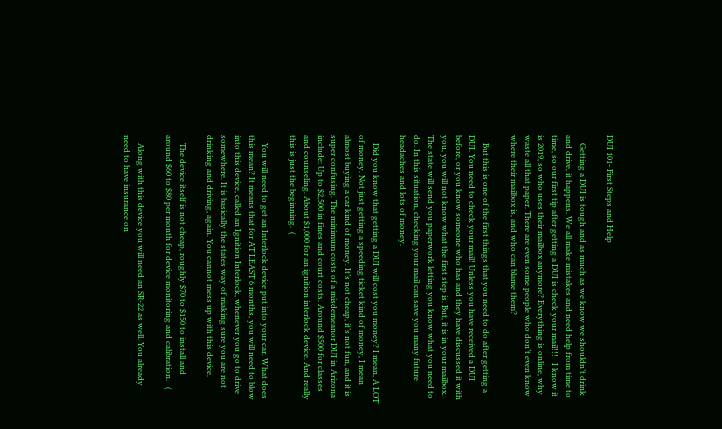DUI 101- First Steps and Help

    Getting a DUI is tough and as much as we know we shouldn’t drink and drive, it happens. We all make mistakes and need help from time to time, so our first tip after getting a DUI is check your mail!!!   I know it is 2019, so who uses their mailbox anymore? Everything is online, why waste all that paper. There are even some people who don’t even know where their mailbox is, and who can blame them?

    But this is one of the first things that you need to do after getting a DUI. You need to check your mail! Unless you have received a DUI before, or you know someone who has and they have discussed it with you, you will not know what the first step is. But, it is in your mailbox. The state will send you paperwork letting you know what you need to do. In this situation, checking your mail can save you many future headaches and lots of money.

    Did you know that getting a DUI will cost you money? I mean, A LOT of money. Not just getting a speeding ticket kind of money, I mean almost buying a car kind of money. It’s not cheap, it’s not fun, and it is super confusing. The minimum costs of a misdemeanor DUI in Arizona include: Up to $2,500 in fines and court costs. Around $500 for classes and counseling. About $1,000 for an ignition interlock device. And really this is just the beginning.  (

    You will need to get an Interlock device put into your car. What does this mean? It means that for AT LEAST 6 months, you will need to blow into this device, called an Ignition Interlock, whenever you go to drive somewhere. It is basically the states way of making sure you are not drinking and driving, again. You cannot mess up with this device.

    The device itself is not cheap, roughly $70 to $150 to install and around $60 to $80 per month for device monitoring and calibration.   (

    Along with this device you will need an SR-22 as well. You already need to have insurance on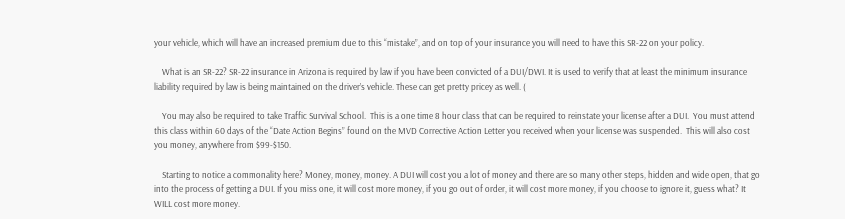your vehicle, which will have an increased premium due to this “mistake”, and on top of your insurance you will need to have this SR-22 on your policy.

    What is an SR-22? SR-22 insurance in Arizona is required by law if you have been convicted of a DUI/DWI. It is used to verify that at least the minimum insurance liability required by law is being maintained on the driver’s vehicle. These can get pretty pricey as well. (

    You may also be required to take Traffic Survival School.  This is a one time 8 hour class that can be required to reinstate your license after a DUI.  You must attend this class within 60 days of the “Date Action Begins” found on the MVD Corrective Action Letter you received when your license was suspended.  This will also cost you money, anywhere from $99-$150.

    Starting to notice a commonality here? Money, money, money. A DUI will cost you a lot of money and there are so many other steps, hidden and wide open, that go into the process of getting a DUI. If you miss one, it will cost more money, if you go out of order, it will cost more money, if you choose to ignore it, guess what? It WILL cost more money.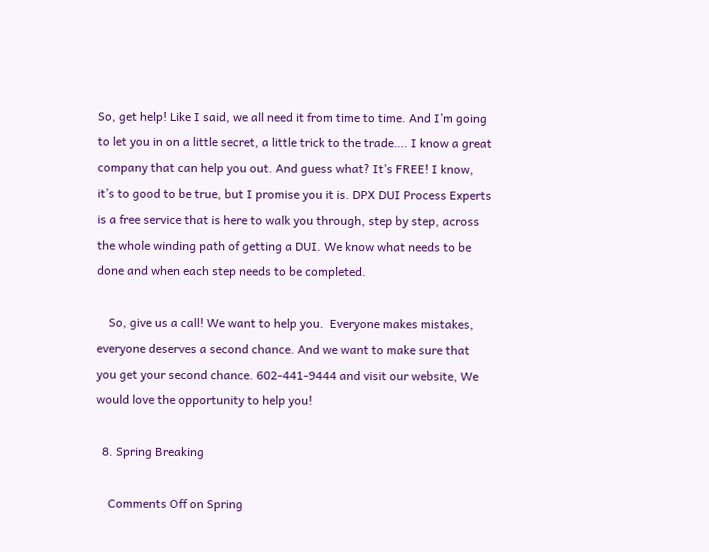So, get help! Like I said, we all need it from time to time. And I’m going to let you in on a little secret, a little trick to the trade…. I know a great company that can help you out. And guess what? It’s FREE! I know, it’s to good to be true, but I promise you it is. DPX DUI Process Experts is a free service that is here to walk you through, step by step, across the whole winding path of getting a DUI. We know what needs to be done and when each step needs to be completed.

    So, give us a call! We want to help you.  Everyone makes mistakes, everyone deserves a second chance. And we want to make sure that you get your second chance. 602-441-9444 and visit our website, We would love the opportunity to help you!

  8. Spring Breaking

    Comments Off on Spring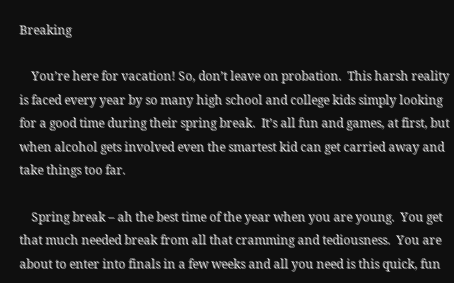Breaking

    You’re here for vacation! So, don’t leave on probation.  This harsh reality is faced every year by so many high school and college kids simply looking for a good time during their spring break.  It’s all fun and games, at first, but when alcohol gets involved even the smartest kid can get carried away and take things too far.

    Spring break – ah the best time of the year when you are young.  You get that much needed break from all that cramming and tediousness.  You are about to enter into finals in a few weeks and all you need is this quick, fun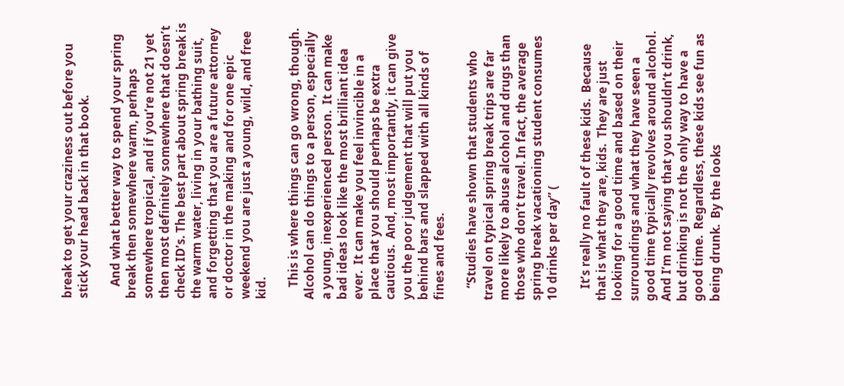break to get your craziness out before you stick your head back in that book.

    And what better way to spend your spring break then somewhere warm, perhaps somewhere tropical, and if you’re not 21 yet then most definitely somewhere that doesn’t check ID’s. The best part about spring break is the warm water, living in your bathing suit, and forgetting that you are a future attorney or doctor in the making and for one epic weekend you are just a young, wild, and free kid.

    This is where things can go wrong, though. Alcohol can do things to a person, especially a young, inexperienced person.  It can make bad ideas look like the most brilliant idea ever.  It can make you feel invincible in a place that you should perhaps be extra cautious.  And, most importantly, it can give you the poor judgement that will put you behind bars and slapped with all kinds of fines and fees.

    “Studies have shown that students who travel on typical spring break trips are far more likely to abuse alcohol and drugs than those who don’t travel. In fact, the average spring break vacationing student consumes 10 drinks per day” (

    It’s really no fault of these kids.  Because that is what they are, kids.  They are just looking for a good time and based on their surroundings and what they have seen a good time typically revolves around alcohol.  And I’m not saying that you shouldn’t drink, but drinking is not the only way to have a good time.  Regardless, these kids see fun as being drunk.  By the looks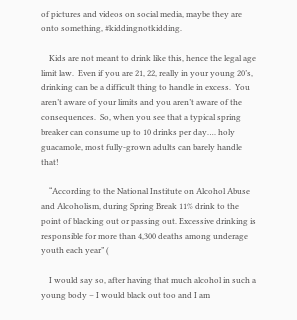of pictures and videos on social media, maybe they are onto something, #kiddingnotkidding.

    Kids are not meant to drink like this, hence the legal age limit law.  Even if you are 21, 22, really in your young 20’s, drinking can be a difficult thing to handle in excess.  You aren’t aware of your limits and you aren’t aware of the consequences.  So, when you see that a typical spring breaker can consume up to 10 drinks per day…. holy guacamole, most fully-grown adults can barely handle that!

    “According to the National Institute on Alcohol Abuse and Alcoholism, during Spring Break 11% drink to the point of blacking out or passing out. Excessive drinking is responsible for more than 4,300 deaths among underage youth each year” (

    I would say so, after having that much alcohol in such a young body – I would black out too and I am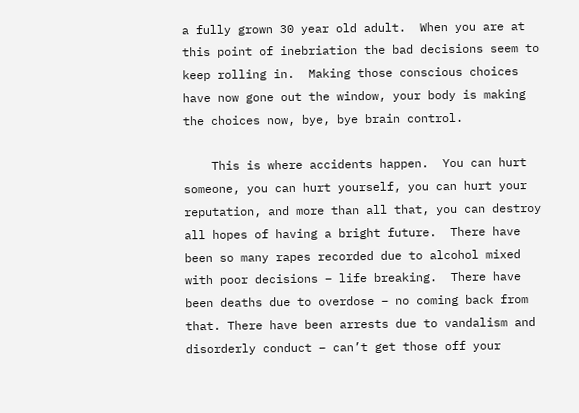a fully grown 30 year old adult.  When you are at this point of inebriation the bad decisions seem to keep rolling in.  Making those conscious choices have now gone out the window, your body is making the choices now, bye, bye brain control.

    This is where accidents happen.  You can hurt someone, you can hurt yourself, you can hurt your reputation, and more than all that, you can destroy all hopes of having a bright future.  There have been so many rapes recorded due to alcohol mixed with poor decisions – life breaking.  There have been deaths due to overdose – no coming back from that. There have been arrests due to vandalism and disorderly conduct – can’t get those off your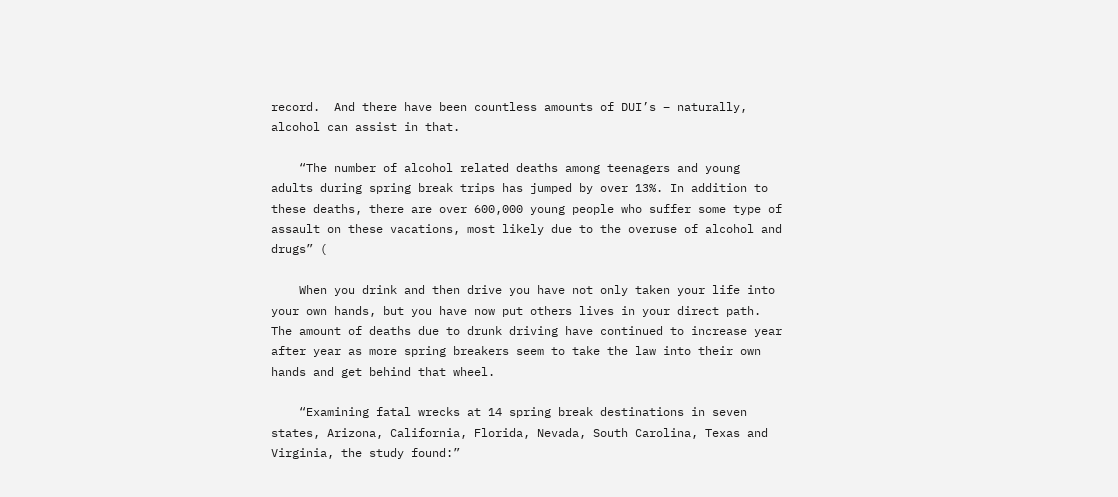record.  And there have been countless amounts of DUI’s – naturally, alcohol can assist in that.

    “The number of alcohol related deaths among teenagers and young adults during spring break trips has jumped by over 13%. In addition to these deaths, there are over 600,000 young people who suffer some type of assault on these vacations, most likely due to the overuse of alcohol and drugs” (

    When you drink and then drive you have not only taken your life into your own hands, but you have now put others lives in your direct path.  The amount of deaths due to drunk driving have continued to increase year after year as more spring breakers seem to take the law into their own hands and get behind that wheel.

    “Examining fatal wrecks at 14 spring break destinations in seven states, Arizona, California, Florida, Nevada, South Carolina, Texas and Virginia, the study found:”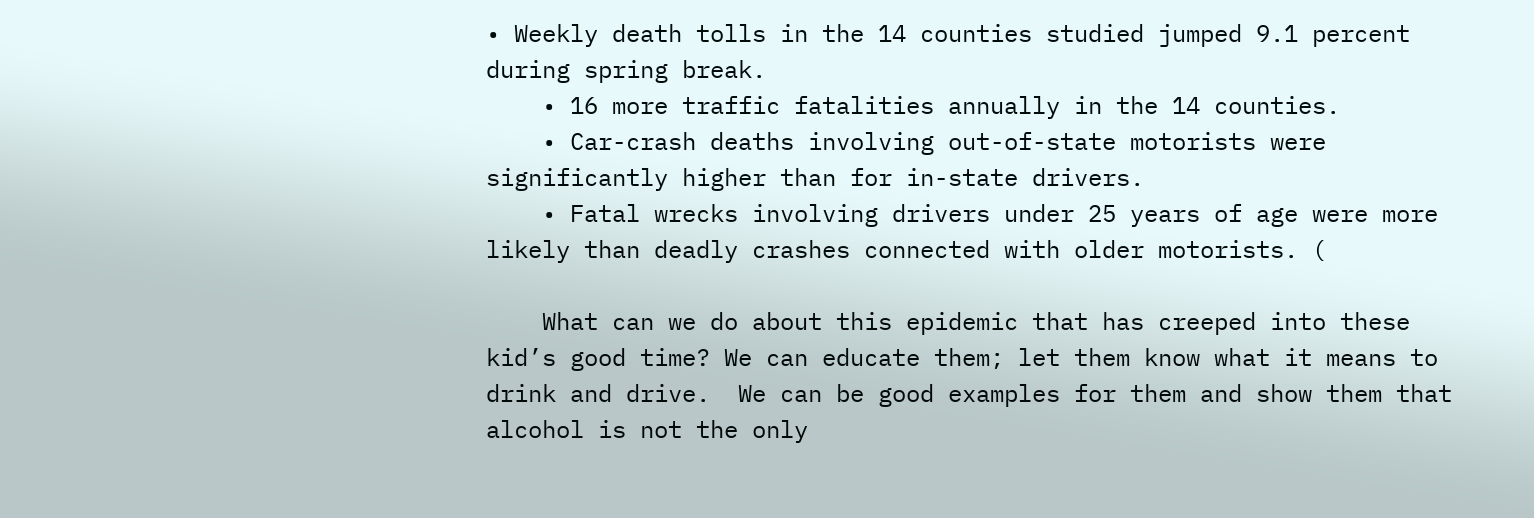• Weekly death tolls in the 14 counties studied jumped 9.1 percent during spring break.
    • 16 more traffic fatalities annually in the 14 counties.
    • Car-crash deaths involving out-of-state motorists were significantly higher than for in-state drivers.
    • Fatal wrecks involving drivers under 25 years of age were more likely than deadly crashes connected with older motorists. (

    What can we do about this epidemic that has creeped into these kid’s good time? We can educate them; let them know what it means to drink and drive.  We can be good examples for them and show them that alcohol is not the only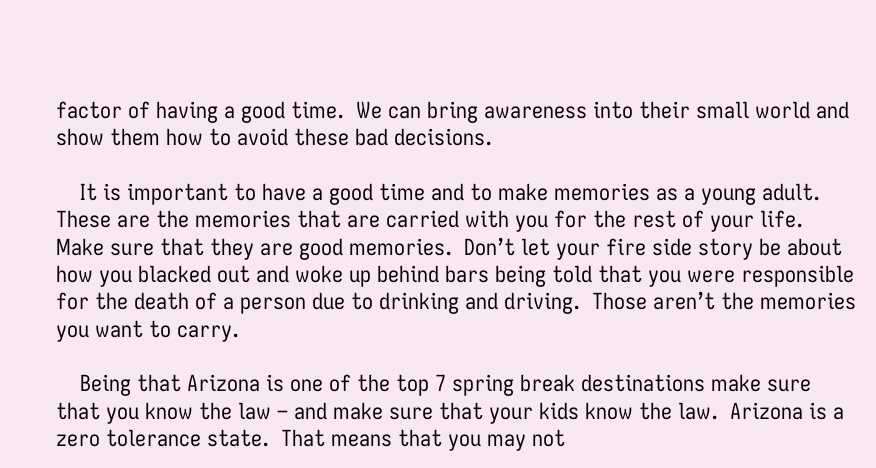factor of having a good time.  We can bring awareness into their small world and show them how to avoid these bad decisions.

    It is important to have a good time and to make memories as a young adult.  These are the memories that are carried with you for the rest of your life.  Make sure that they are good memories.  Don’t let your fire side story be about how you blacked out and woke up behind bars being told that you were responsible for the death of a person due to drinking and driving.  Those aren’t the memories you want to carry.

    Being that Arizona is one of the top 7 spring break destinations make sure that you know the law – and make sure that your kids know the law.  Arizona is a zero tolerance state.  That means that you may not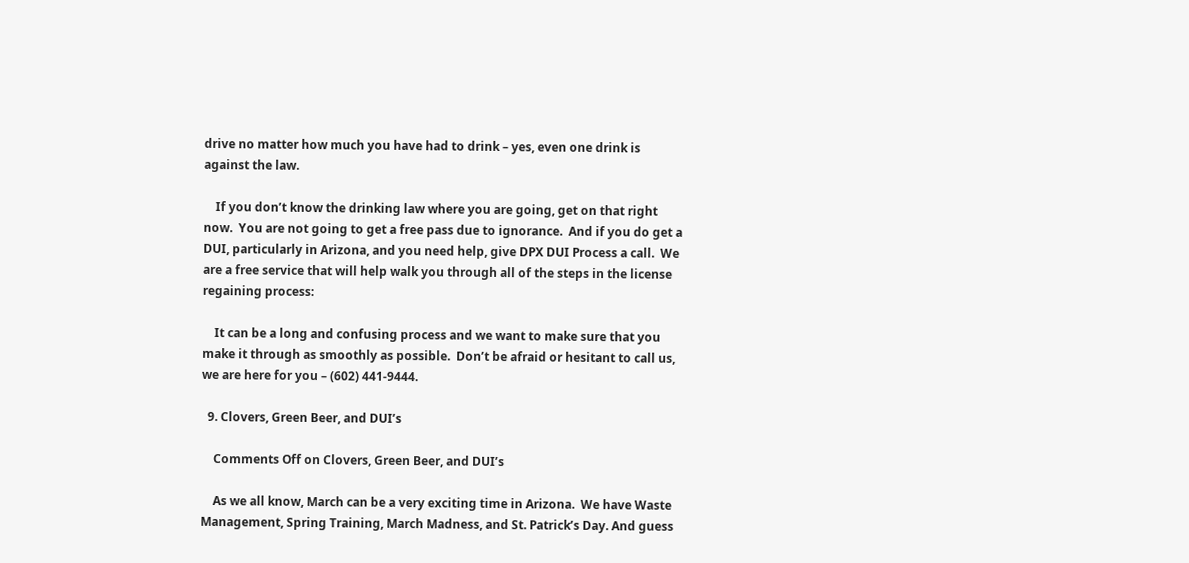drive no matter how much you have had to drink – yes, even one drink is against the law.

    If you don’t know the drinking law where you are going, get on that right now.  You are not going to get a free pass due to ignorance.  And if you do get a DUI, particularly in Arizona, and you need help, give DPX DUI Process a call.  We are a free service that will help walk you through all of the steps in the license regaining process:

    It can be a long and confusing process and we want to make sure that you make it through as smoothly as possible.  Don’t be afraid or hesitant to call us, we are here for you – (602) 441-9444.

  9. Clovers, Green Beer, and DUI’s

    Comments Off on Clovers, Green Beer, and DUI’s

    As we all know, March can be a very exciting time in Arizona.  We have Waste Management, Spring Training, March Madness, and St. Patrick’s Day. And guess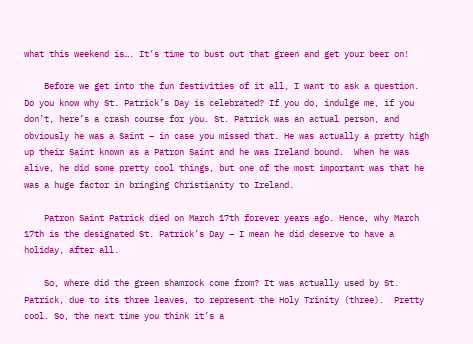what this weekend is…. It’s time to bust out that green and get your beer on!

    Before we get into the fun festivities of it all, I want to ask a question. Do you know why St. Patrick’s Day is celebrated? If you do, indulge me, if you don’t, here’s a crash course for you. St. Patrick was an actual person, and obviously he was a Saint – in case you missed that. He was actually a pretty high up their Saint known as a Patron Saint and he was Ireland bound.  When he was alive, he did some pretty cool things, but one of the most important was that he was a huge factor in bringing Christianity to Ireland.

    Patron Saint Patrick died on March 17th forever years ago. Hence, why March 17th is the designated St. Patrick’s Day – I mean he did deserve to have a holiday, after all.

    So, where did the green shamrock come from? It was actually used by St. Patrick, due to its three leaves, to represent the Holy Trinity (three).  Pretty cool. So, the next time you think it’s a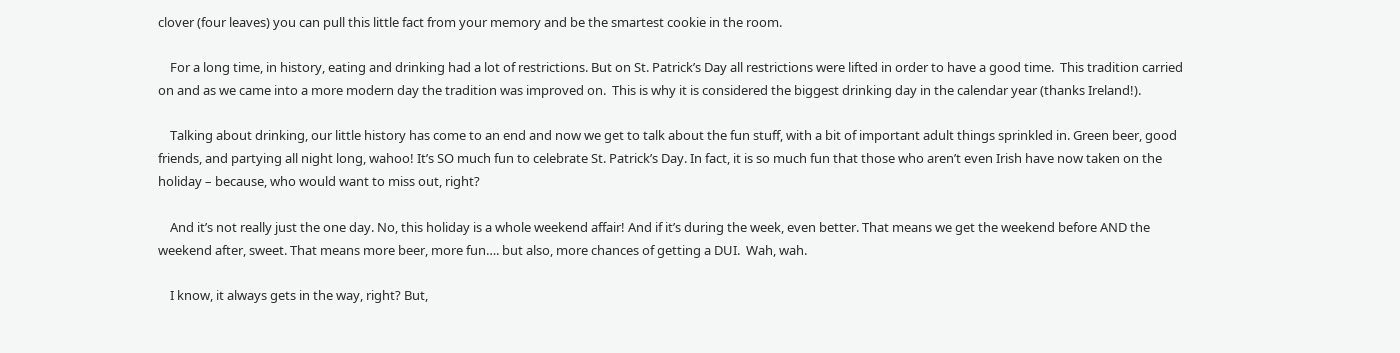clover (four leaves) you can pull this little fact from your memory and be the smartest cookie in the room.

    For a long time, in history, eating and drinking had a lot of restrictions. But on St. Patrick’s Day all restrictions were lifted in order to have a good time.  This tradition carried on and as we came into a more modern day the tradition was improved on.  This is why it is considered the biggest drinking day in the calendar year (thanks Ireland!).

    Talking about drinking, our little history has come to an end and now we get to talk about the fun stuff, with a bit of important adult things sprinkled in. Green beer, good friends, and partying all night long, wahoo! It’s SO much fun to celebrate St. Patrick’s Day. In fact, it is so much fun that those who aren’t even Irish have now taken on the holiday – because, who would want to miss out, right?

    And it’s not really just the one day. No, this holiday is a whole weekend affair! And if it’s during the week, even better. That means we get the weekend before AND the weekend after, sweet. That means more beer, more fun…. but also, more chances of getting a DUI.  Wah, wah.

    I know, it always gets in the way, right? But,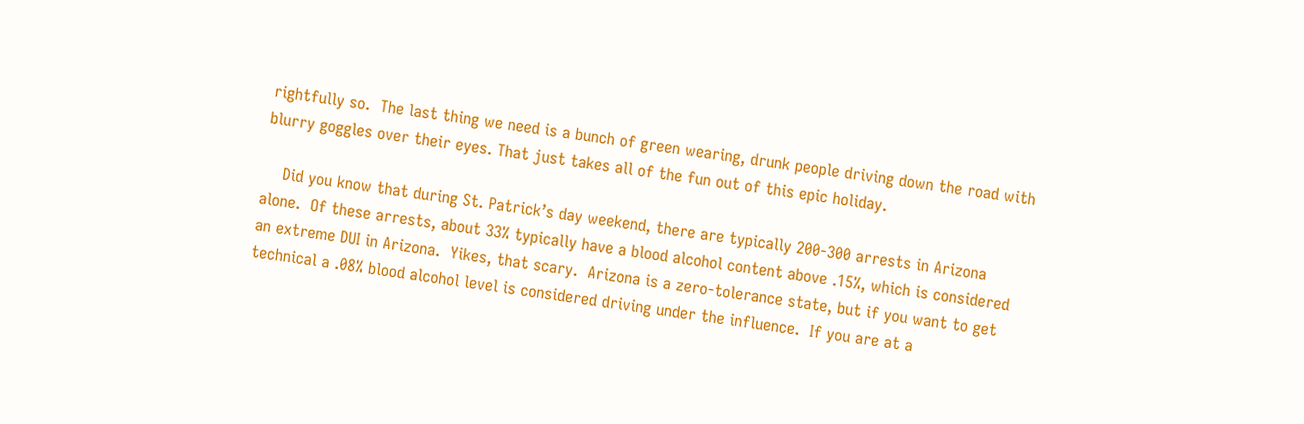rightfully so.  The last thing we need is a bunch of green wearing, drunk people driving down the road with blurry goggles over their eyes. That just takes all of the fun out of this epic holiday.

    Did you know that during St. Patrick’s day weekend, there are typically 200-300 arrests in Arizona alone.  Of these arrests, about 33% typically have a blood alcohol content above .15%, which is considered an extreme DUI in Arizona.  Yikes, that scary.  Arizona is a zero-tolerance state, but if you want to get technical a .08% blood alcohol level is considered driving under the influence.  If you are at a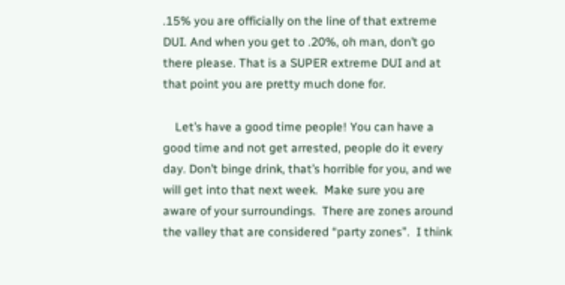.15% you are officially on the line of that extreme DUI. And when you get to .20%, oh man, don’t go there please. That is a SUPER extreme DUI and at that point you are pretty much done for.

    Let’s have a good time people! You can have a good time and not get arrested, people do it every day. Don’t binge drink, that’s horrible for you, and we will get into that next week.  Make sure you are aware of your surroundings.  There are zones around the valley that are considered “party zones”.  I think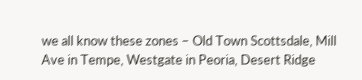we all know these zones – Old Town Scottsdale, Mill Ave in Tempe, Westgate in Peoria, Desert Ridge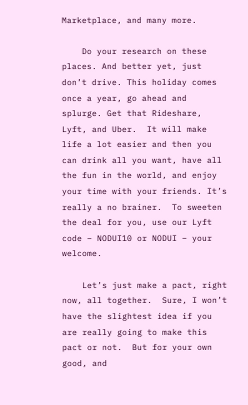Marketplace, and many more.

    Do your research on these places. And better yet, just don’t drive. This holiday comes once a year, go ahead and splurge. Get that Rideshare, Lyft, and Uber.  It will make life a lot easier and then you can drink all you want, have all the fun in the world, and enjoy your time with your friends. It’s really a no brainer.  To sweeten the deal for you, use our Lyft code – NODUI10 or NODUI – your welcome.

    Let’s just make a pact, right now, all together.  Sure, I won’t have the slightest idea if you are really going to make this pact or not.  But for your own good, and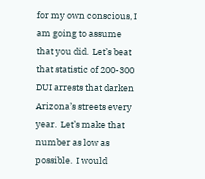for my own conscious, I am going to assume that you did.  Let’s beat that statistic of 200-300 DUI arrests that darken Arizona’s streets every year.  Let’s make that number as low as possible.  I would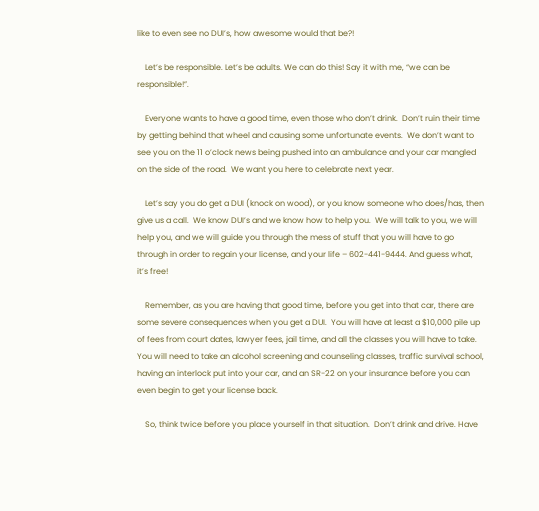like to even see no DUI’s, how awesome would that be?!

    Let’s be responsible. Let’s be adults. We can do this! Say it with me, “we can be responsible!”.

    Everyone wants to have a good time, even those who don’t drink.  Don’t ruin their time by getting behind that wheel and causing some unfortunate events.  We don’t want to see you on the 11 o’clock news being pushed into an ambulance and your car mangled on the side of the road.  We want you here to celebrate next year.

    Let’s say you do get a DUI (knock on wood), or you know someone who does/has, then give us a call.  We know DUI’s and we know how to help you.  We will talk to you, we will help you, and we will guide you through the mess of stuff that you will have to go through in order to regain your license, and your life – 602-441-9444. And guess what, it’s free!

    Remember, as you are having that good time, before you get into that car, there are some severe consequences when you get a DUI.  You will have at least a $10,000 pile up of fees from court dates, lawyer fees, jail time, and all the classes you will have to take. You will need to take an alcohol screening and counseling classes, traffic survival school, having an interlock put into your car, and an SR-22 on your insurance before you can even begin to get your license back.

    So, think twice before you place yourself in that situation.  Don’t drink and drive. Have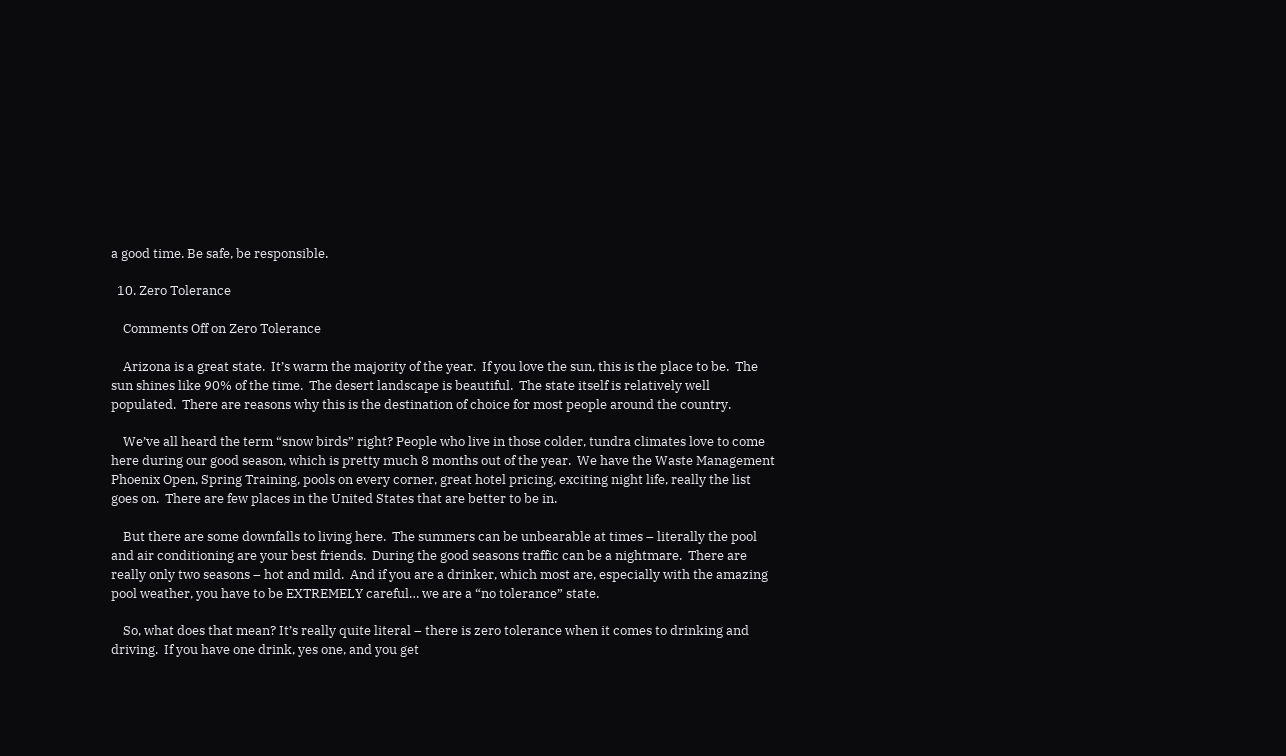a good time. Be safe, be responsible.

  10. Zero Tolerance

    Comments Off on Zero Tolerance

    Arizona is a great state.  It’s warm the majority of the year.  If you love the sun, this is the place to be.  The sun shines like 90% of the time.  The desert landscape is beautiful.  The state itself is relatively well populated.  There are reasons why this is the destination of choice for most people around the country.

    We’ve all heard the term “snow birds” right? People who live in those colder, tundra climates love to come here during our good season, which is pretty much 8 months out of the year.  We have the Waste Management Phoenix Open, Spring Training, pools on every corner, great hotel pricing, exciting night life, really the list goes on.  There are few places in the United States that are better to be in.

    But there are some downfalls to living here.  The summers can be unbearable at times – literally the pool and air conditioning are your best friends.  During the good seasons traffic can be a nightmare.  There are really only two seasons – hot and mild.  And if you are a drinker, which most are, especially with the amazing pool weather, you have to be EXTREMELY careful… we are a “no tolerance” state.

    So, what does that mean? It’s really quite literal – there is zero tolerance when it comes to drinking and driving.  If you have one drink, yes one, and you get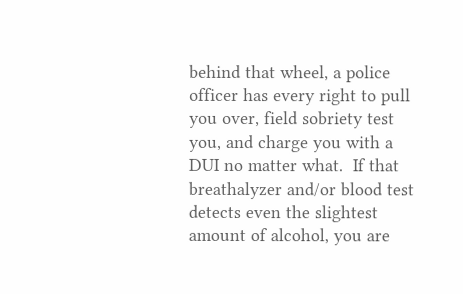behind that wheel, a police officer has every right to pull you over, field sobriety test you, and charge you with a DUI no matter what.  If that breathalyzer and/or blood test detects even the slightest amount of alcohol, you are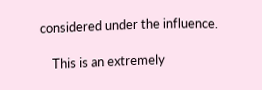considered under the influence.

    This is an extremely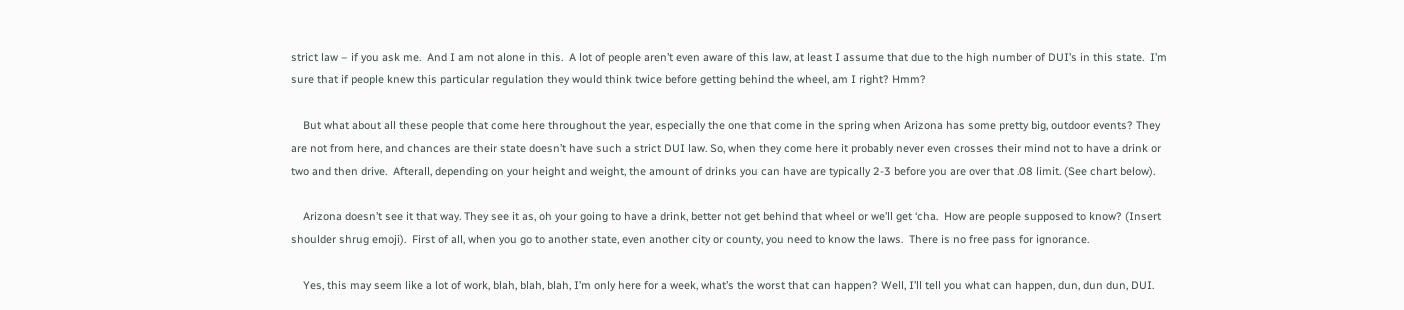strict law – if you ask me.  And I am not alone in this.  A lot of people aren’t even aware of this law, at least I assume that due to the high number of DUI’s in this state.  I’m sure that if people knew this particular regulation they would think twice before getting behind the wheel, am I right? Hmm?

    But what about all these people that come here throughout the year, especially the one that come in the spring when Arizona has some pretty big, outdoor events? They are not from here, and chances are their state doesn’t have such a strict DUI law. So, when they come here it probably never even crosses their mind not to have a drink or two and then drive.  Afterall, depending on your height and weight, the amount of drinks you can have are typically 2-3 before you are over that .08 limit. (See chart below).

    Arizona doesn’t see it that way. They see it as, oh your going to have a drink, better not get behind that wheel or we’ll get ‘cha.  How are people supposed to know? (Insert shoulder shrug emoji).  First of all, when you go to another state, even another city or county, you need to know the laws.  There is no free pass for ignorance.

    Yes, this may seem like a lot of work, blah, blah, blah, I’m only here for a week, what’s the worst that can happen? Well, I’ll tell you what can happen, dun, dun dun, DUI.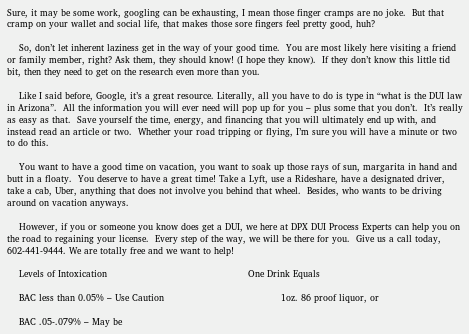Sure, it may be some work, googling can be exhausting, I mean those finger cramps are no joke.  But that cramp on your wallet and social life, that makes those sore fingers feel pretty good, huh?

    So, don’t let inherent laziness get in the way of your good time.  You are most likely here visiting a friend or family member, right? Ask them, they should know! (I hope they know).  If they don’t know this little tid bit, then they need to get on the research even more than you.

    Like I said before, Google, it’s a great resource. Literally, all you have to do is type in “what is the DUI law in Arizona”.  All the information you will ever need will pop up for you – plus some that you don’t.  It’s really as easy as that.  Save yourself the time, energy, and financing that you will ultimately end up with, and instead read an article or two.  Whether your road tripping or flying, I’m sure you will have a minute or two to do this.

    You want to have a good time on vacation, you want to soak up those rays of sun, margarita in hand and butt in a floaty.  You deserve to have a great time! Take a Lyft, use a Rideshare, have a designated driver, take a cab, Uber, anything that does not involve you behind that wheel.  Besides, who wants to be driving around on vacation anyways.

    However, if you or someone you know does get a DUI, we here at DPX DUI Process Experts can help you on the road to regaining your license.  Every step of the way, we will be there for you.  Give us a call today, 602-441-9444. We are totally free and we want to help!

    Levels of Intoxication                                               One Drink Equals

    BAC less than 0.05% – Use Caution                                       1oz. 86 proof liquor, or

    BAC .05-.079% – May be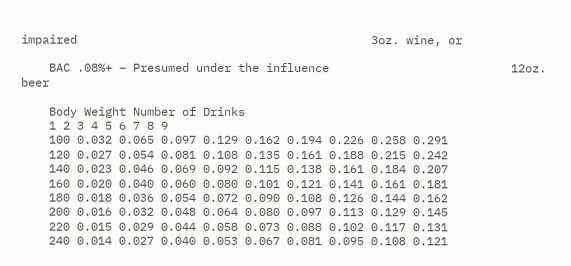impaired                                          3oz. wine, or

    BAC .08%+ – Presumed under the influence                          12oz. beer

    Body Weight Number of Drinks
    1 2 3 4 5 6 7 8 9
    100 0.032 0.065 0.097 0.129 0.162 0.194 0.226 0.258 0.291
    120 0.027 0.054 0.081 0.108 0.135 0.161 0.188 0.215 0.242
    140 0.023 0.046 0.069 0.092 0.115 0.138 0.161 0.184 0.207
    160 0.020 0.040 0.060 0.080 0.101 0.121 0.141 0.161 0.181
    180 0.018 0.036 0.054 0.072 0.090 0.108 0.126 0.144 0.162
    200 0.016 0.032 0.048 0.064 0.080 0.097 0.113 0.129 0.145
    220 0.015 0.029 0.044 0.058 0.073 0.088 0.102 0.117 0.131
    240 0.014 0.027 0.040 0.053 0.067 0.081 0.095 0.108 0.121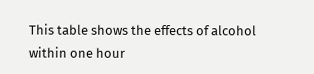This table shows the effects of alcohol within one hour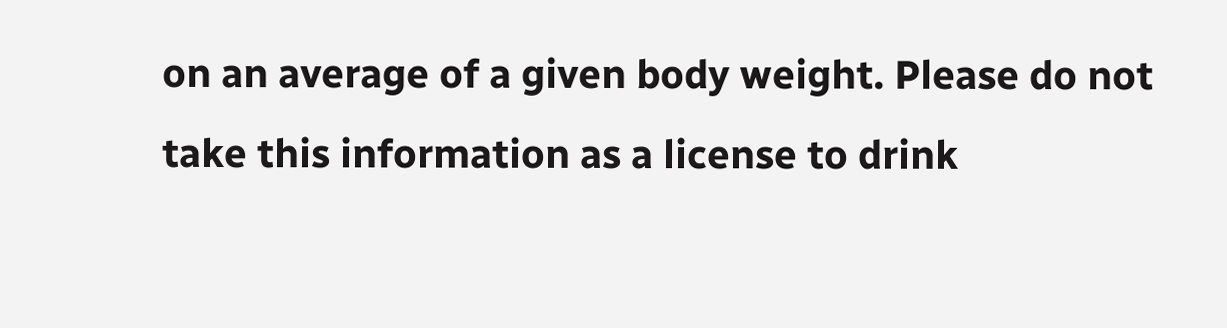on an average of a given body weight. Please do not take this information as a license to drink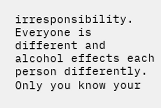irresponsibility. Everyone is different and alcohol effects each person differently. Only you know your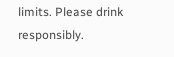limits. Please drink responsibly.